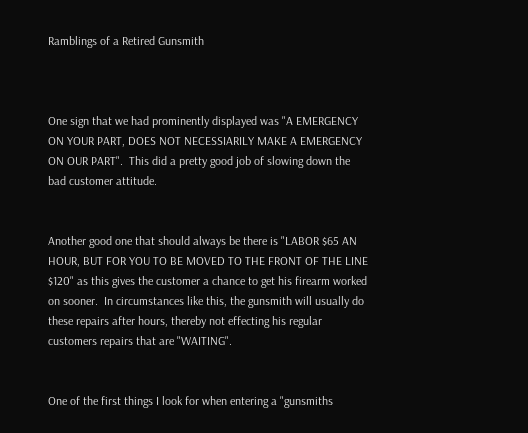Ramblings of a Retired Gunsmith



One sign that we had prominently displayed was "A EMERGENCY ON YOUR PART, DOES NOT NECESSIARILY MAKE A EMERGENCY ON OUR PART".  This did a pretty good job of slowing down the bad customer attitude.


Another good one that should always be there is "LABOR $65 AN HOUR, BUT FOR YOU TO BE MOVED TO THE FRONT OF THE LINE $120" as this gives the customer a chance to get his firearm worked on sooner.  In circumstances like this, the gunsmith will usually do these repairs after hours, thereby not effecting his regular customers repairs that are "WAITING".


One of the first things I look for when entering a "gunsmiths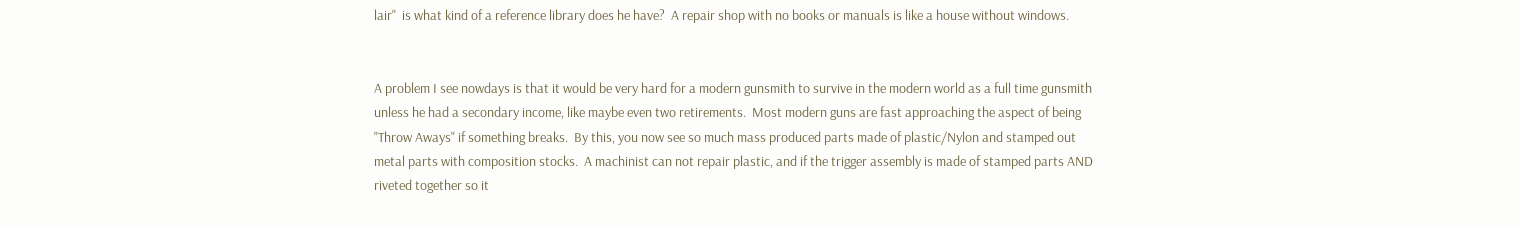lair"  is what kind of a reference library does he have?  A repair shop with no books or manuals is like a house without windows.


A problem I see nowdays is that it would be very hard for a modern gunsmith to survive in the modern world as a full time gunsmith unless he had a secondary income, like maybe even two retirements.  Most modern guns are fast approaching the aspect of being "Throw Aways" if something breaks.  By this, you now see so much mass produced parts made of plastic/Nylon and stamped out metal parts with composition stocks.  A machinist can not repair plastic, and if the trigger assembly is made of stamped parts AND riveted together so it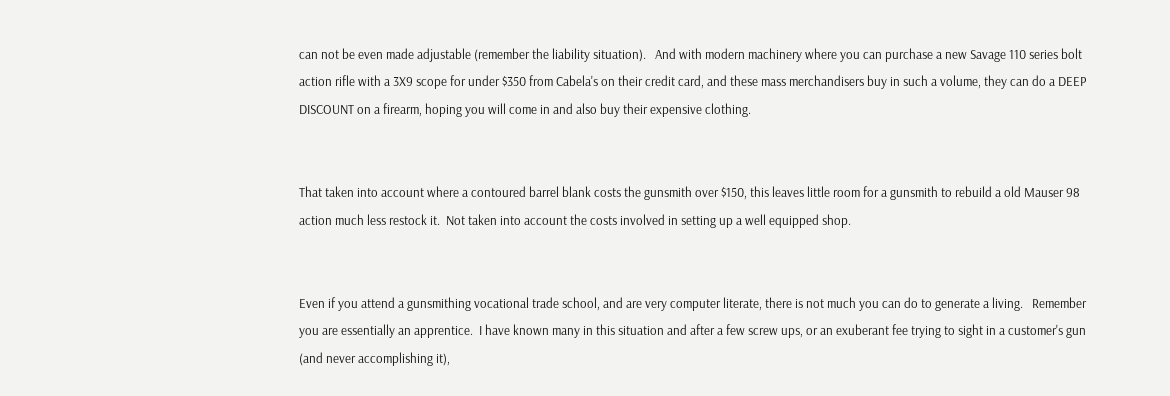can not be even made adjustable (remember the liability situation).   And with modern machinery where you can purchase a new Savage 110 series bolt action rifle with a 3X9 scope for under $350 from Cabela's on their credit card, and these mass merchandisers buy in such a volume, they can do a DEEP DISCOUNT on a firearm, hoping you will come in and also buy their expensive clothing.


That taken into account where a contoured barrel blank costs the gunsmith over $150, this leaves little room for a gunsmith to rebuild a old Mauser 98 action much less restock it.  Not taken into account the costs involved in setting up a well equipped shop.


Even if you attend a gunsmithing vocational trade school, and are very computer literate, there is not much you can do to generate a living.   Remember you are essentially an apprentice.  I have known many in this situation and after a few screw ups, or an exuberant fee trying to sight in a customer's gun (and never accomplishing it),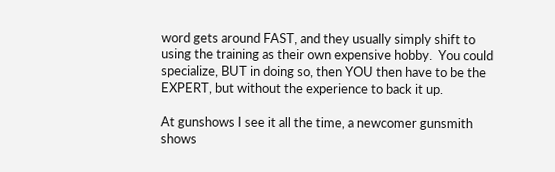word gets around FAST, and they usually simply shift to using the training as their own expensive hobby.  You could specialize, BUT in doing so, then YOU then have to be the EXPERT, but without the experience to back it up.

At gunshows I see it all the time, a newcomer gunsmith shows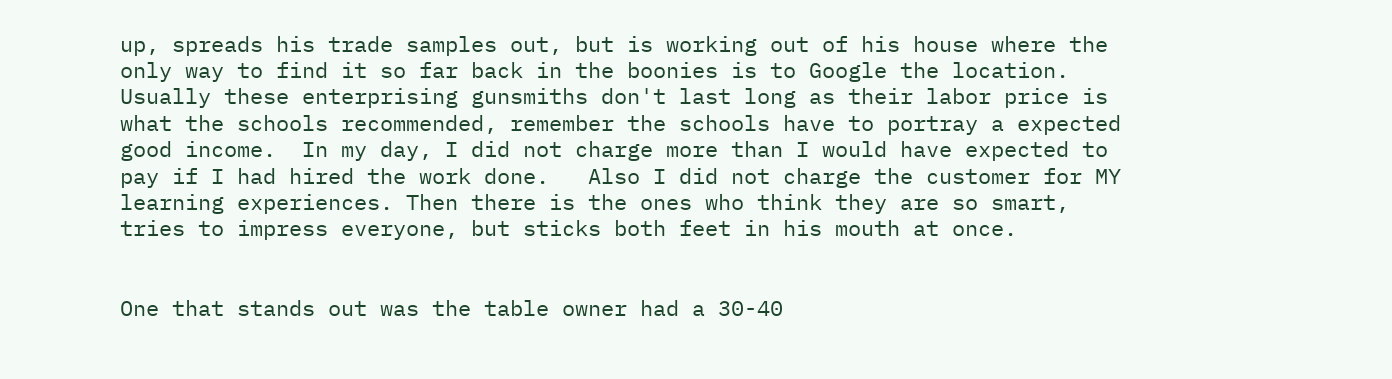up, spreads his trade samples out, but is working out of his house where the only way to find it so far back in the boonies is to Google the location.  Usually these enterprising gunsmiths don't last long as their labor price is what the schools recommended, remember the schools have to portray a expected good income.  In my day, I did not charge more than I would have expected to pay if I had hired the work done.   Also I did not charge the customer for MY learning experiences. Then there is the ones who think they are so smart, tries to impress everyone, but sticks both feet in his mouth at once.


One that stands out was the table owner had a 30-40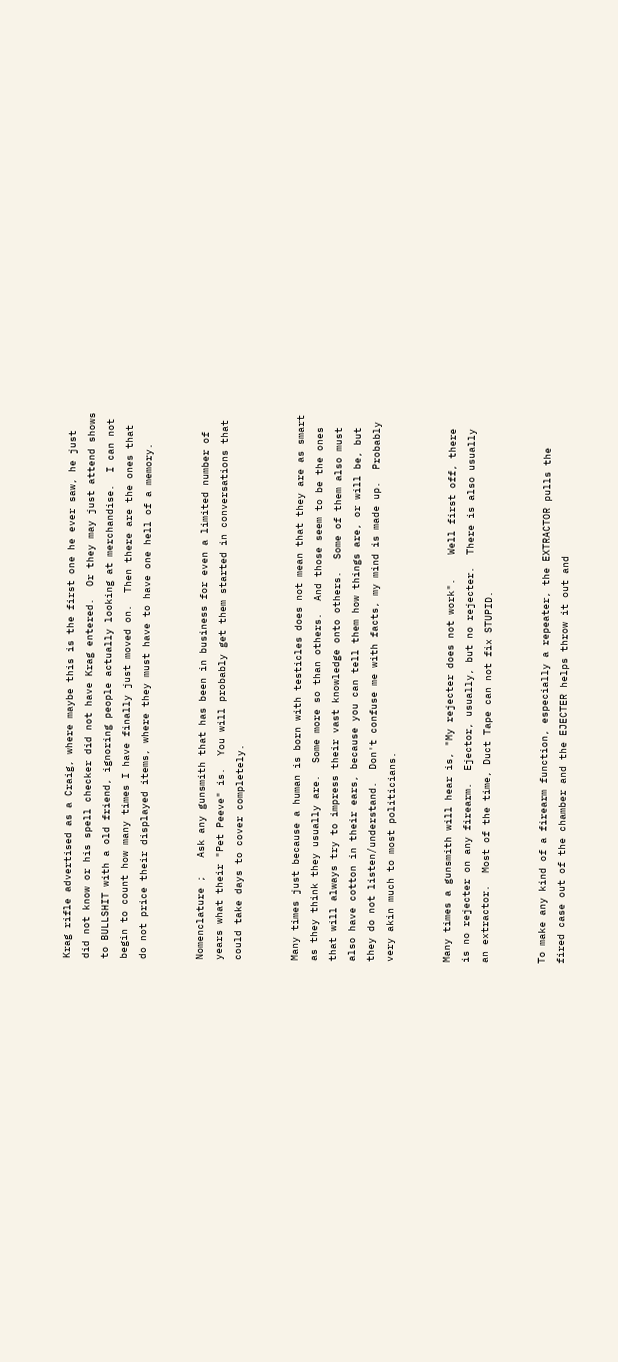Krag rifle advertised as a Craig, where maybe this is the first one he ever saw, he just did not know or his spell checker did not have Krag entered.  Or they may just attend shows to BULLSHIT with a old friend, ignoring people actually looking at merchandise.  I can not begin to count how many times I have finally just moved on.  Then there are the ones that do not price their displayed items, where they must have to have one hell of a memory.


Nomenclature ;   Ask any gunsmith that has been in business for even a limited number of years what their "Pet Peeve" is.  You will probably get them started in conversations that could take days to cover completely.


Many times just because a human is born with testicles does not mean that they are as smart as they think they usually are.  Some more so than others.  And those seem to be the ones that will always try to impress their vast knowledge onto others.  Some of them also must also have cotton in their ears, because you can tell them how things are, or will be, but they do not listen/understand.  Don't confuse me with facts, my mind is made up.  Probably very akin much to most politicians.


Many times a gunsmith will hear is, "My rejecter does not work".    Well first off, there is no rejecter on any firearm.  Ejector, usually, but no rejecter.  There is also usually an extractor.  Most of the time, Duct Tape can not fix STUPID.


To make any kind of a firearm function, especially a repeater, the EXTRACTOR pulls the fired case out of the chamber and the EJECTER helps throw it out and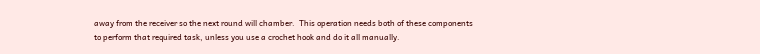away from the receiver so the next round will chamber.  This operation needs both of these components to perform that required task, unless you use a crochet hook and do it all manually.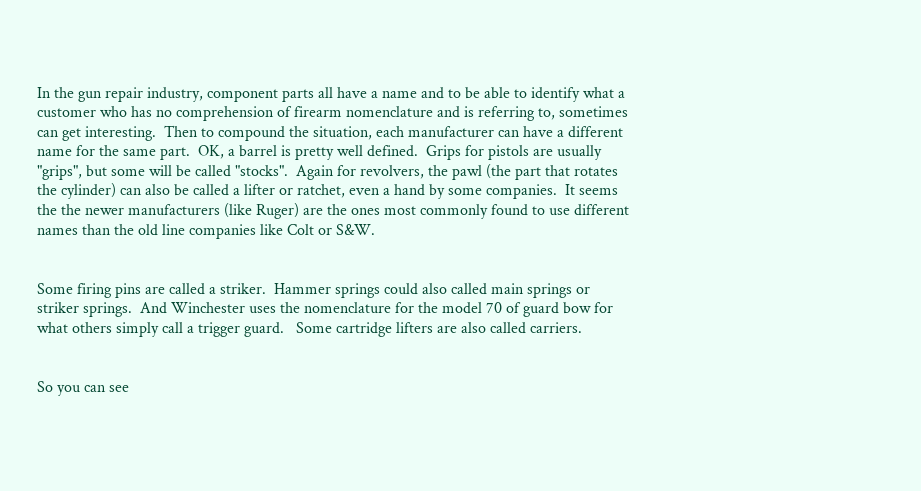In the gun repair industry, component parts all have a name and to be able to identify what a customer who has no comprehension of firearm nomenclature and is referring to, sometimes can get interesting.  Then to compound the situation, each manufacturer can have a different name for the same part.  OK, a barrel is pretty well defined.  Grips for pistols are usually "grips", but some will be called "stocks".  Again for revolvers, the pawl (the part that rotates the cylinder) can also be called a lifter or ratchet, even a hand by some companies.  It seems the the newer manufacturers (like Ruger) are the ones most commonly found to use different names than the old line companies like Colt or S&W.


Some firing pins are called a striker.  Hammer springs could also called main springs or striker springs.  And Winchester uses the nomenclature for the model 70 of guard bow for what others simply call a trigger guard.   Some cartridge lifters are also called carriers.


So you can see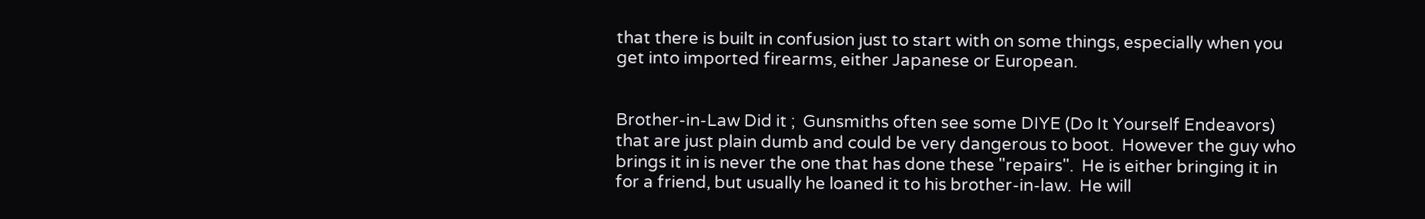that there is built in confusion just to start with on some things, especially when you get into imported firearms, either Japanese or European.


Brother-in-Law Did it ;  Gunsmiths often see some DIYE (Do It Yourself Endeavors) that are just plain dumb and could be very dangerous to boot.  However the guy who brings it in is never the one that has done these "repairs".  He is either bringing it in for a friend, but usually he loaned it to his brother-in-law.  He will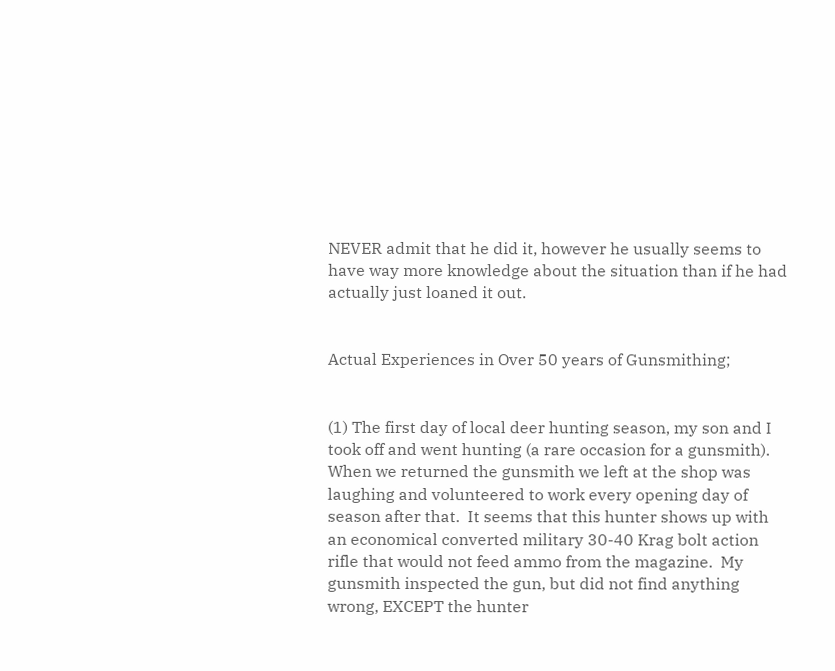NEVER admit that he did it, however he usually seems to have way more knowledge about the situation than if he had actually just loaned it out.


Actual Experiences in Over 50 years of Gunsmithing;


(1) The first day of local deer hunting season, my son and I took off and went hunting (a rare occasion for a gunsmith).  When we returned the gunsmith we left at the shop was laughing and volunteered to work every opening day of season after that.  It seems that this hunter shows up with an economical converted military 30-40 Krag bolt action rifle that would not feed ammo from the magazine.  My gunsmith inspected the gun, but did not find anything wrong, EXCEPT the hunter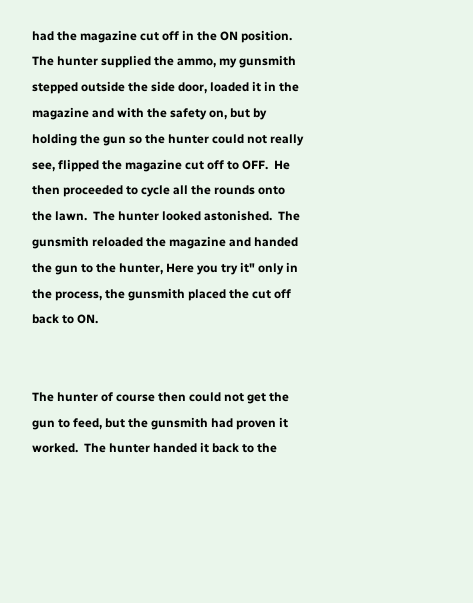had the magazine cut off in the ON position.  The hunter supplied the ammo, my gunsmith stepped outside the side door, loaded it in the magazine and with the safety on, but by holding the gun so the hunter could not really see, flipped the magazine cut off to OFF.  He then proceeded to cycle all the rounds onto the lawn.  The hunter looked astonished.  The gunsmith reloaded the magazine and handed the gun to the hunter, Here you try it" only in the process, the gunsmith placed the cut off back to ON.


The hunter of course then could not get the gun to feed, but the gunsmith had proven it worked.  The hunter handed it back to the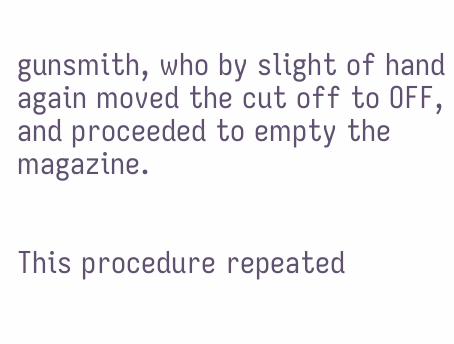gunsmith, who by slight of hand again moved the cut off to OFF, and proceeded to empty the magazine.


This procedure repeated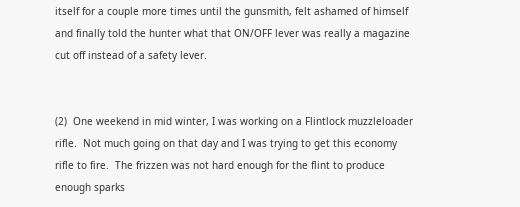itself for a couple more times until the gunsmith, felt ashamed of himself and finally told the hunter what that ON/OFF lever was really a magazine cut off instead of a safety lever.


(2)  One weekend in mid winter, I was working on a Flintlock muzzleloader rifle.  Not much going on that day and I was trying to get this economy rifle to fire.  The frizzen was not hard enough for the flint to produce enough sparks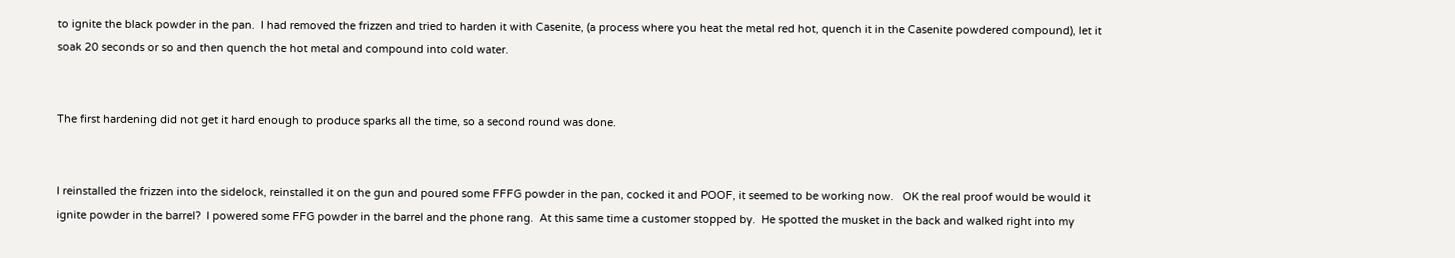to ignite the black powder in the pan.  I had removed the frizzen and tried to harden it with Casenite, (a process where you heat the metal red hot, quench it in the Casenite powdered compound), let it soak 20 seconds or so and then quench the hot metal and compound into cold water.


The first hardening did not get it hard enough to produce sparks all the time, so a second round was done.


I reinstalled the frizzen into the sidelock, reinstalled it on the gun and poured some FFFG powder in the pan, cocked it and POOF, it seemed to be working now.   OK the real proof would be would it ignite powder in the barrel?  I powered some FFG powder in the barrel and the phone rang.  At this same time a customer stopped by.  He spotted the musket in the back and walked right into my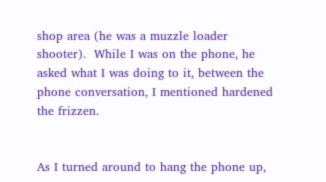shop area (he was a muzzle loader shooter).  While I was on the phone, he asked what I was doing to it, between the phone conversation, I mentioned hardened the frizzen.


As I turned around to hang the phone up,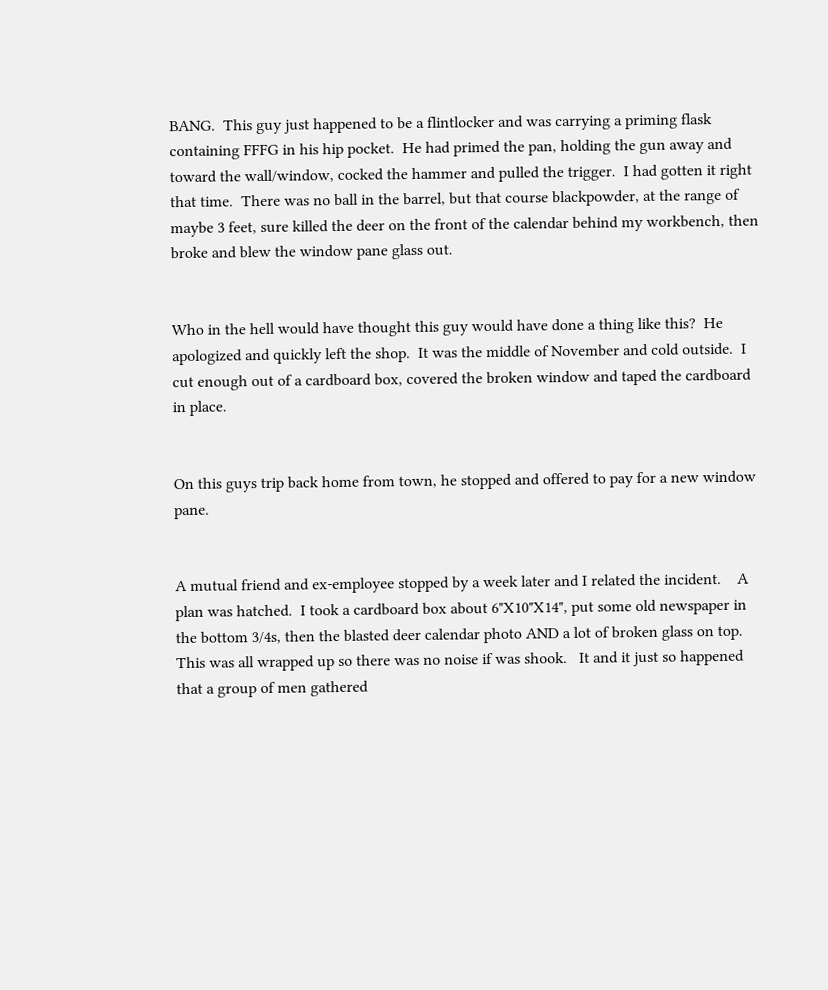BANG.  This guy just happened to be a flintlocker and was carrying a priming flask containing FFFG in his hip pocket.  He had primed the pan, holding the gun away and toward the wall/window, cocked the hammer and pulled the trigger.  I had gotten it right that time.  There was no ball in the barrel, but that course blackpowder, at the range of maybe 3 feet, sure killed the deer on the front of the calendar behind my workbench, then broke and blew the window pane glass out.


Who in the hell would have thought this guy would have done a thing like this?  He apologized and quickly left the shop.  It was the middle of November and cold outside.  I cut enough out of a cardboard box, covered the broken window and taped the cardboard in place.


On this guys trip back home from town, he stopped and offered to pay for a new window pane.


A mutual friend and ex-employee stopped by a week later and I related the incident.    A plan was hatched.  I took a cardboard box about 6"X10"X14", put some old newspaper in the bottom 3/4s, then the blasted deer calendar photo AND a lot of broken glass on top.  This was all wrapped up so there was no noise if was shook.   It and it just so happened that a group of men gathered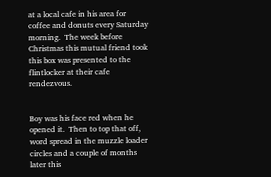at a local cafe in his area for coffee and donuts every Saturday morning.  The week before Christmas this mutual friend took this box was presented to the flintlocker at their cafe rendezvous.


Boy was his face red when he opened it.  Then to top that off, word spread in the muzzle loader circles and a couple of months later this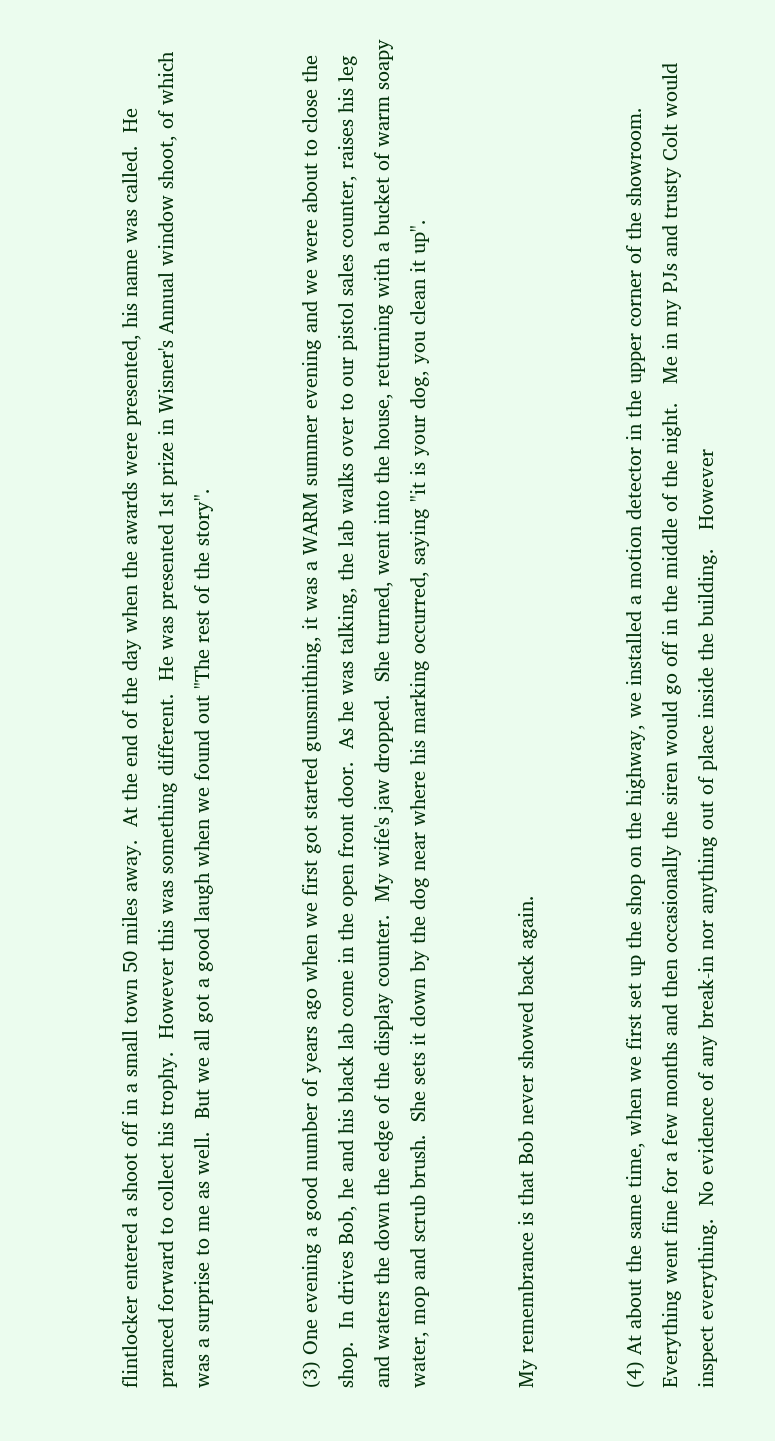flintlocker entered a shoot off in a small town 50 miles away.  At the end of the day when the awards were presented, his name was called.  He pranced forward to collect his trophy.  However this was something different.  He was presented 1st prize in Wisner's Annual window shoot, of which was a surprise to me as well.  But we all got a good laugh when we found out "The rest of the story".


(3) One evening a good number of years ago when we first got started gunsmithing, it was a WARM summer evening and we were about to close the shop.  In drives Bob, he and his black lab come in the open front door.  As he was talking, the lab walks over to our pistol sales counter, raises his leg and waters the down the edge of the display counter.  My wife's jaw dropped.  She turned, went into the house, returning with a bucket of warm soapy water, mop and scrub brush.  She sets it down by the dog near where his marking occurred, saying "it is your dog, you clean it up".


My remembrance is that Bob never showed back again.


(4) At about the same time, when we first set up the shop on the highway, we installed a motion detector in the upper corner of the showroom.  Everything went fine for a few months and then occasionally the siren would go off in the middle of the night.   Me in my PJs and trusty Colt would inspect everything.  No evidence of any break-in nor anything out of place inside the building.   However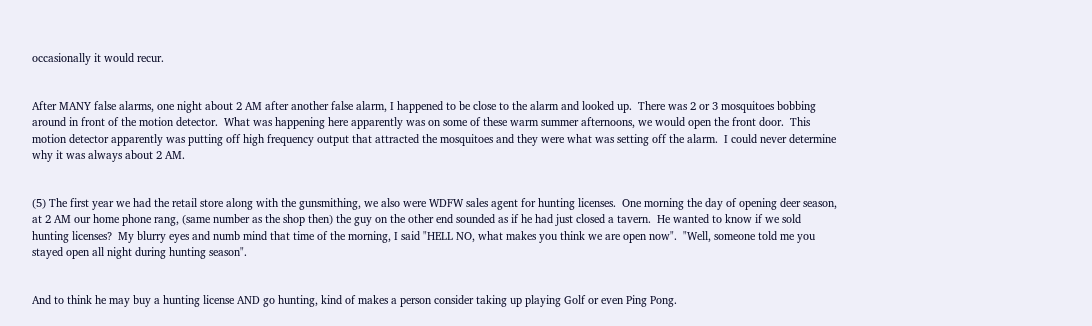occasionally it would recur.


After MANY false alarms, one night about 2 AM after another false alarm, I happened to be close to the alarm and looked up.  There was 2 or 3 mosquitoes bobbing around in front of the motion detector.  What was happening here apparently was on some of these warm summer afternoons, we would open the front door.  This motion detector apparently was putting off high frequency output that attracted the mosquitoes and they were what was setting off the alarm.  I could never determine why it was always about 2 AM.


(5) The first year we had the retail store along with the gunsmithing, we also were WDFW sales agent for hunting licenses.  One morning the day of opening deer season, at 2 AM our home phone rang, (same number as the shop then) the guy on the other end sounded as if he had just closed a tavern.  He wanted to know if we sold hunting licenses?  My blurry eyes and numb mind that time of the morning, I said "HELL NO, what makes you think we are open now".  "Well, someone told me you stayed open all night during hunting season".


And to think he may buy a hunting license AND go hunting, kind of makes a person consider taking up playing Golf or even Ping Pong.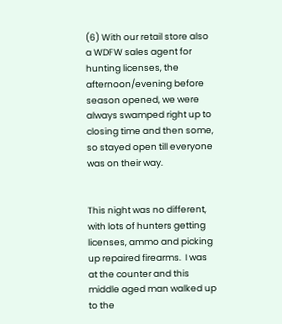(6) With our retail store also a WDFW sales agent for hunting licenses, the afternoon/evening before season opened, we were always swamped right up to closing time and then some, so stayed open till everyone was on their way.


This night was no different, with lots of hunters getting licenses, ammo and picking up repaired firearms.  I was at the counter and this middle aged man walked up to the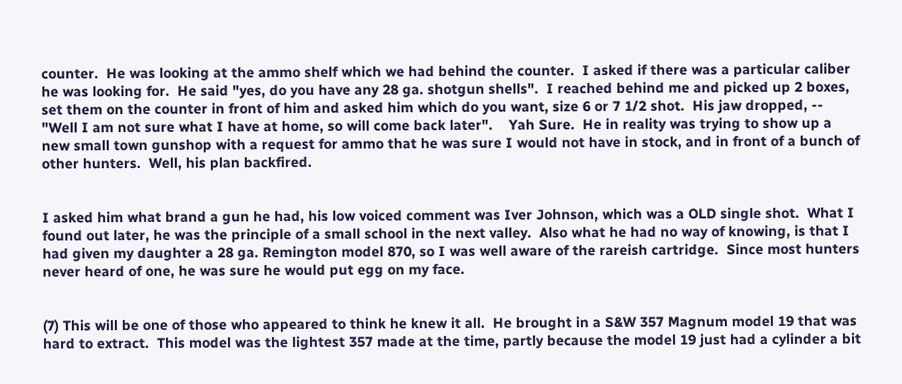counter.  He was looking at the ammo shelf which we had behind the counter.  I asked if there was a particular caliber he was looking for.  He said "yes, do you have any 28 ga. shotgun shells".  I reached behind me and picked up 2 boxes, set them on the counter in front of him and asked him which do you want, size 6 or 7 1/2 shot.  His jaw dropped, -- "Well I am not sure what I have at home, so will come back later".    Yah Sure.  He in reality was trying to show up a new small town gunshop with a request for ammo that he was sure I would not have in stock, and in front of a bunch of other hunters.  Well, his plan backfired.


I asked him what brand a gun he had, his low voiced comment was Iver Johnson, which was a OLD single shot.  What I found out later, he was the principle of a small school in the next valley.  Also what he had no way of knowing, is that I had given my daughter a 28 ga. Remington model 870, so I was well aware of the rareish cartridge.  Since most hunters never heard of one, he was sure he would put egg on my face.


(7) This will be one of those who appeared to think he knew it all.  He brought in a S&W 357 Magnum model 19 that was hard to extract.  This model was the lightest 357 made at the time, partly because the model 19 just had a cylinder a bit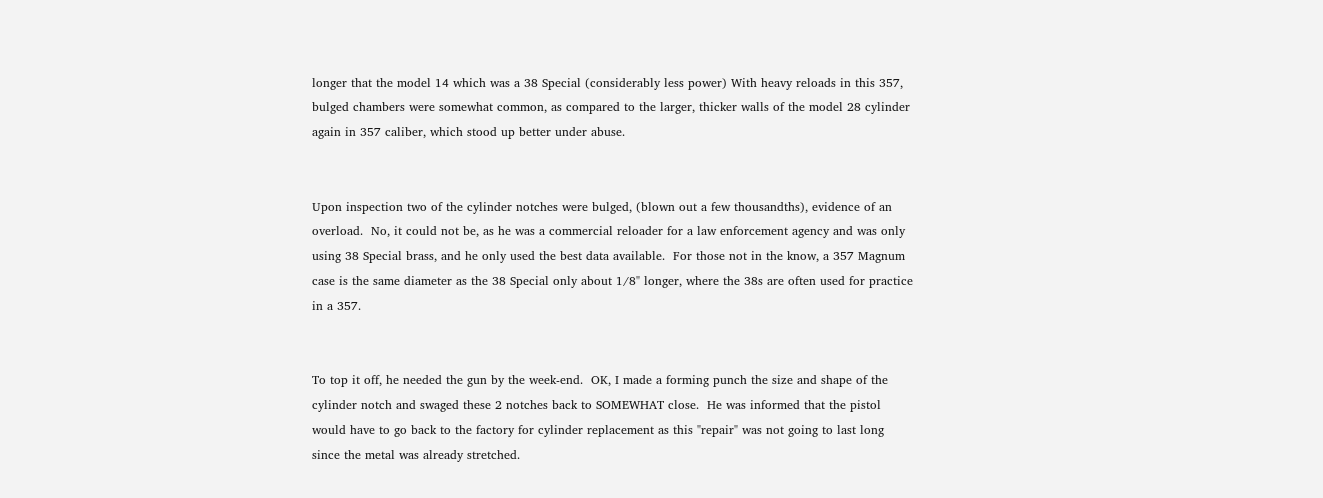longer that the model 14 which was a 38 Special (considerably less power) With heavy reloads in this 357, bulged chambers were somewhat common, as compared to the larger, thicker walls of the model 28 cylinder again in 357 caliber, which stood up better under abuse.


Upon inspection two of the cylinder notches were bulged, (blown out a few thousandths), evidence of an overload.  No, it could not be, as he was a commercial reloader for a law enforcement agency and was only using 38 Special brass, and he only used the best data available.  For those not in the know, a 357 Magnum case is the same diameter as the 38 Special only about 1/8" longer, where the 38s are often used for practice in a 357.


To top it off, he needed the gun by the week-end.  OK, I made a forming punch the size and shape of the cylinder notch and swaged these 2 notches back to SOMEWHAT close.  He was informed that the pistol would have to go back to the factory for cylinder replacement as this "repair" was not going to last long since the metal was already stretched.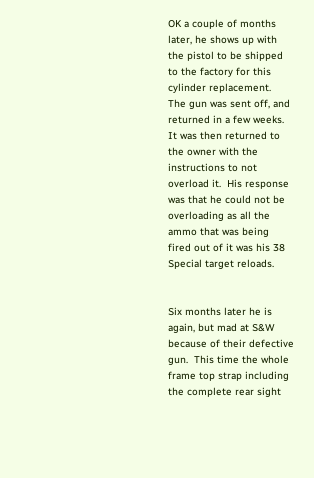OK a couple of months later, he shows up with the pistol to be shipped to the factory for this cylinder replacement.  The gun was sent off, and returned in a few weeks.  It was then returned to the owner with the instructions to not overload it.  His response was that he could not be overloading as all the ammo that was being fired out of it was his 38 Special target reloads.


Six months later he is again, but mad at S&W because of their defective gun.  This time the whole frame top strap including the complete rear sight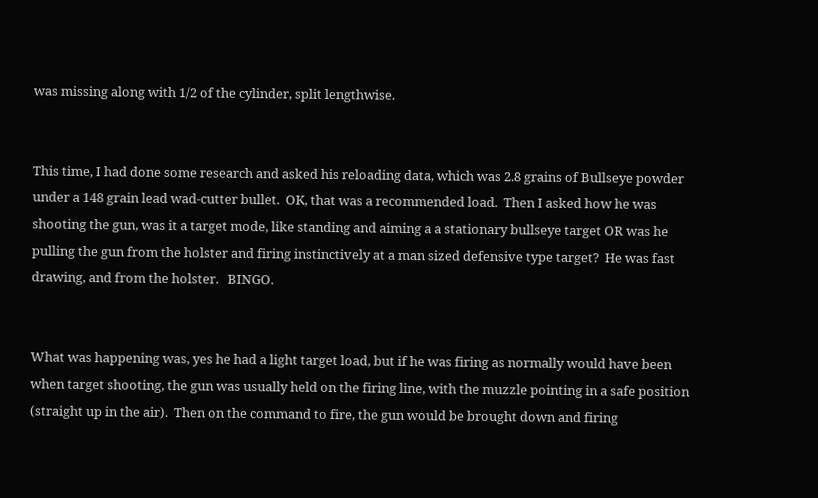was missing along with 1/2 of the cylinder, split lengthwise.


This time, I had done some research and asked his reloading data, which was 2.8 grains of Bullseye powder under a 148 grain lead wad-cutter bullet.  OK, that was a recommended load.  Then I asked how he was shooting the gun, was it a target mode, like standing and aiming a a stationary bullseye target OR was he pulling the gun from the holster and firing instinctively at a man sized defensive type target?  He was fast drawing, and from the holster.   BINGO.


What was happening was, yes he had a light target load, but if he was firing as normally would have been when target shooting, the gun was usually held on the firing line, with the muzzle pointing in a safe position (straight up in the air).  Then on the command to fire, the gun would be brought down and firing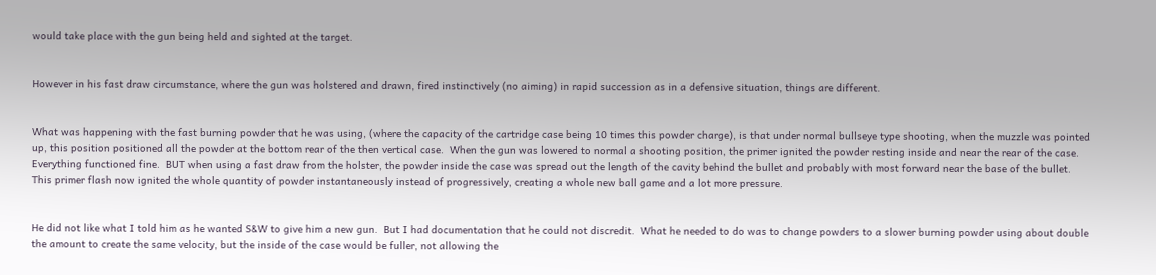would take place with the gun being held and sighted at the target.


However in his fast draw circumstance, where the gun was holstered and drawn, fired instinctively (no aiming) in rapid succession as in a defensive situation, things are different.


What was happening with the fast burning powder that he was using, (where the capacity of the cartridge case being 10 times this powder charge), is that under normal bullseye type shooting, when the muzzle was pointed up, this position positioned all the powder at the bottom rear of the then vertical case.  When the gun was lowered to normal a shooting position, the primer ignited the powder resting inside and near the rear of the case.  Everything functioned fine.  BUT when using a fast draw from the holster, the powder inside the case was spread out the length of the cavity behind the bullet and probably with most forward near the base of the bullet.  This primer flash now ignited the whole quantity of powder instantaneously instead of progressively, creating a whole new ball game and a lot more pressure.


He did not like what I told him as he wanted S&W to give him a new gun.  But I had documentation that he could not discredit.  What he needed to do was to change powders to a slower burning powder using about double the amount to create the same velocity, but the inside of the case would be fuller, not allowing the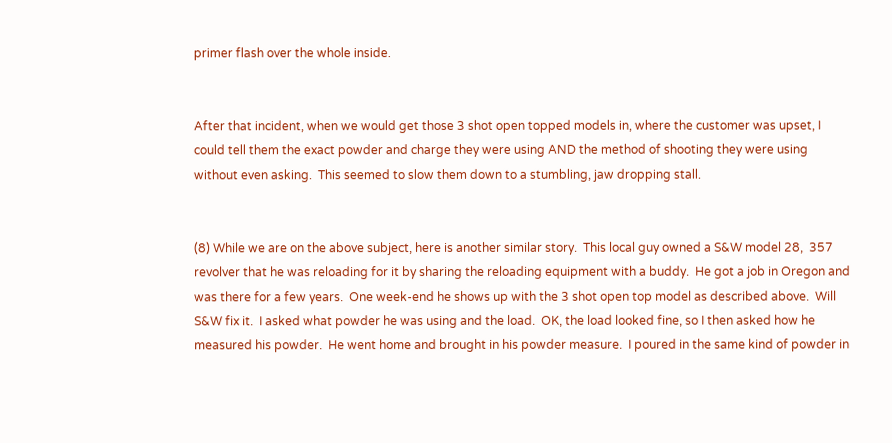primer flash over the whole inside.


After that incident, when we would get those 3 shot open topped models in, where the customer was upset, I could tell them the exact powder and charge they were using AND the method of shooting they were using without even asking.  This seemed to slow them down to a stumbling, jaw dropping stall.


(8) While we are on the above subject, here is another similar story.  This local guy owned a S&W model 28,  357 revolver that he was reloading for it by sharing the reloading equipment with a buddy.  He got a job in Oregon and was there for a few years.  One week-end he shows up with the 3 shot open top model as described above.  Will S&W fix it.  I asked what powder he was using and the load.  OK, the load looked fine, so I then asked how he measured his powder.  He went home and brought in his powder measure.  I poured in the same kind of powder in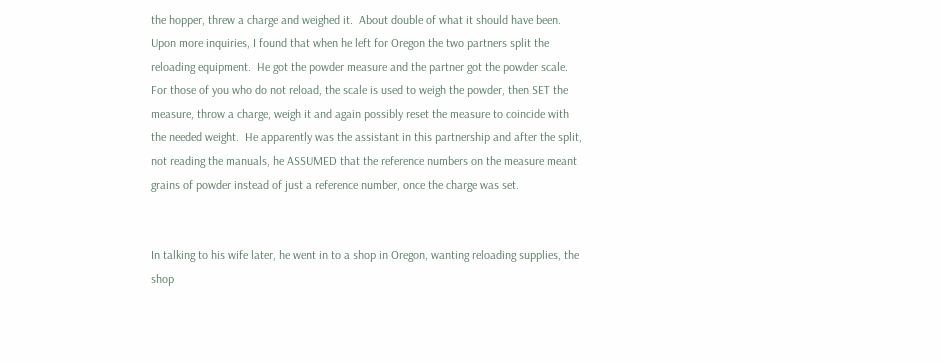the hopper, threw a charge and weighed it.  About double of what it should have been.  Upon more inquiries, I found that when he left for Oregon the two partners split the reloading equipment.  He got the powder measure and the partner got the powder scale.  For those of you who do not reload, the scale is used to weigh the powder, then SET the measure, throw a charge, weigh it and again possibly reset the measure to coincide with the needed weight.  He apparently was the assistant in this partnership and after the split, not reading the manuals, he ASSUMED that the reference numbers on the measure meant grains of powder instead of just a reference number, once the charge was set.


In talking to his wife later, he went in to a shop in Oregon, wanting reloading supplies, the shop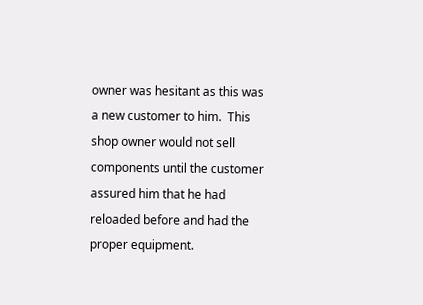owner was hesitant as this was a new customer to him.  This shop owner would not sell components until the customer assured him that he had reloaded before and had the proper equipment.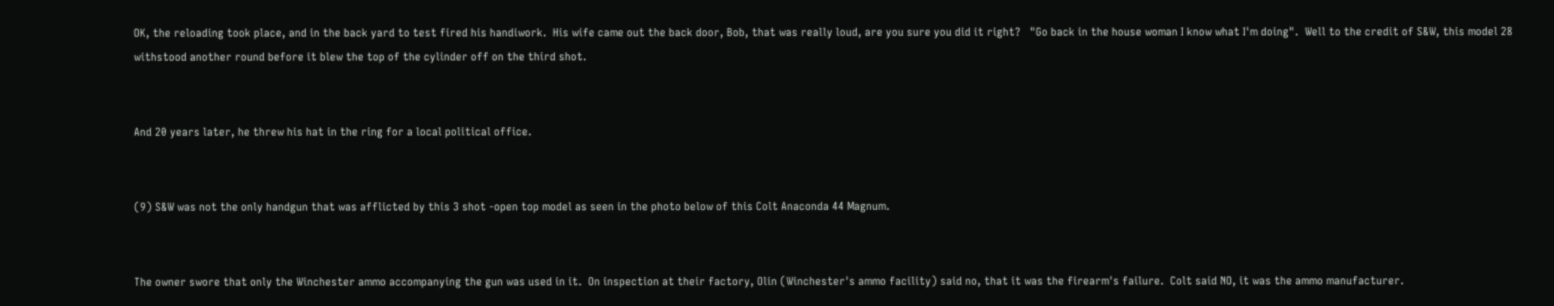OK, the reloading took place, and in the back yard to test fired his handiwork.  His wife came out the back door, Bob, that was really loud, are you sure you did it right?   "Go back in the house woman I know what I'm doing".  Well to the credit of S&W, this model 28 withstood another round before it blew the top of the cylinder off on the third shot.


And 20 years later, he threw his hat in the ring for a local political office.


(9) S&W was not the only handgun that was afflicted by this 3 shot -open top model as seen in the photo below of this Colt Anaconda 44 Magnum.


The owner swore that only the Winchester ammo accompanying the gun was used in it.  On inspection at their factory, Olin (Winchester's ammo facility) said no, that it was the firearm's failure.  Colt said NO, it was the ammo manufacturer.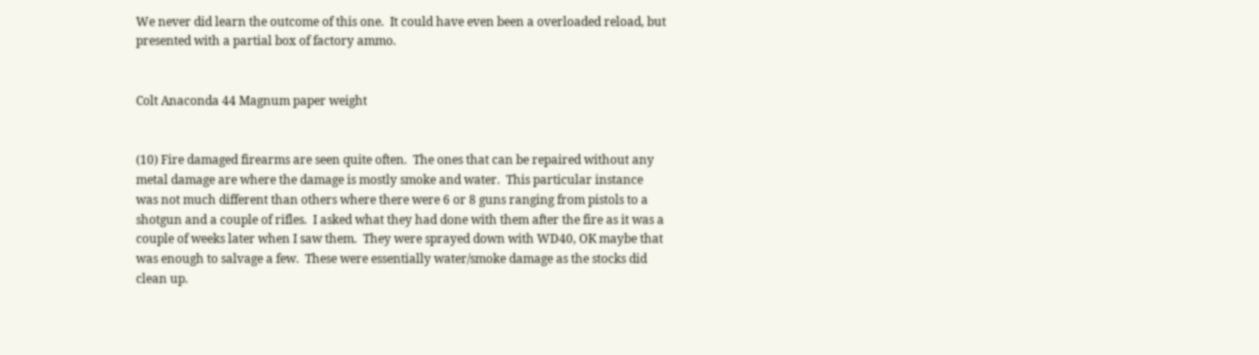We never did learn the outcome of this one.  It could have even been a overloaded reload, but presented with a partial box of factory ammo.


Colt Anaconda 44 Magnum paper weight


(10) Fire damaged firearms are seen quite often.  The ones that can be repaired without any metal damage are where the damage is mostly smoke and water.  This particular instance was not much different than others where there were 6 or 8 guns ranging from pistols to a shotgun and a couple of rifles.  I asked what they had done with them after the fire as it was a couple of weeks later when I saw them.  They were sprayed down with WD40, OK maybe that was enough to salvage a few.  These were essentially water/smoke damage as the stocks did clean up.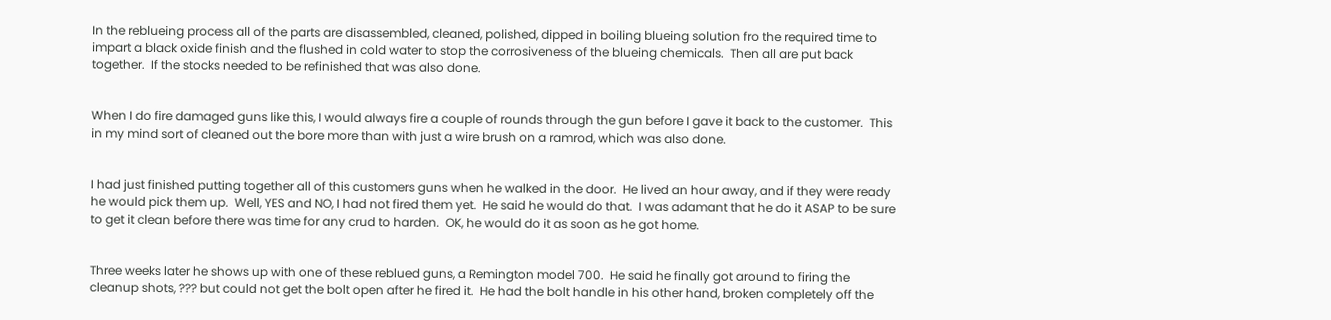In the reblueing process all of the parts are disassembled, cleaned, polished, dipped in boiling blueing solution fro the required time to impart a black oxide finish and the flushed in cold water to stop the corrosiveness of the blueing chemicals.  Then all are put back together.  If the stocks needed to be refinished that was also done.


When I do fire damaged guns like this, I would always fire a couple of rounds through the gun before I gave it back to the customer.  This in my mind sort of cleaned out the bore more than with just a wire brush on a ramrod, which was also done.


I had just finished putting together all of this customers guns when he walked in the door.  He lived an hour away, and if they were ready he would pick them up.  Well, YES and NO, I had not fired them yet.  He said he would do that.  I was adamant that he do it ASAP to be sure to get it clean before there was time for any crud to harden.  OK, he would do it as soon as he got home.


Three weeks later he shows up with one of these reblued guns, a Remington model 700.  He said he finally got around to firing the cleanup shots, ??? but could not get the bolt open after he fired it.  He had the bolt handle in his other hand, broken completely off the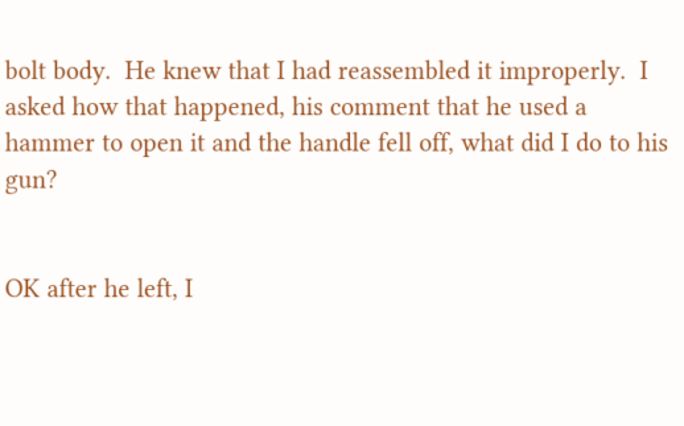bolt body.  He knew that I had reassembled it improperly.  I asked how that happened, his comment that he used a hammer to open it and the handle fell off, what did I do to his gun?


OK after he left, I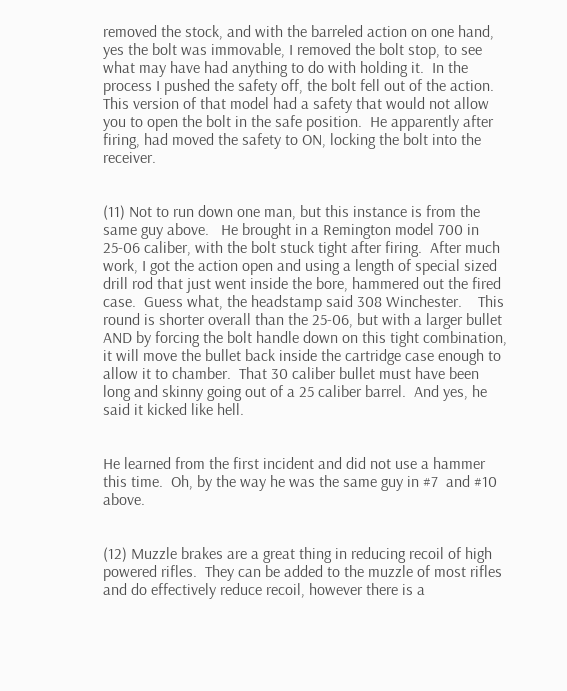removed the stock, and with the barreled action on one hand, yes the bolt was immovable, I removed the bolt stop, to see what may have had anything to do with holding it.  In the process I pushed the safety off, the bolt fell out of the action.  This version of that model had a safety that would not allow you to open the bolt in the safe position.  He apparently after firing, had moved the safety to ON, locking the bolt into the receiver.


(11) Not to run down one man, but this instance is from the same guy above.   He brought in a Remington model 700 in 25-06 caliber, with the bolt stuck tight after firing.  After much work, I got the action open and using a length of special sized drill rod that just went inside the bore, hammered out the fired case.  Guess what, the headstamp said 308 Winchester.    This round is shorter overall than the 25-06, but with a larger bullet AND by forcing the bolt handle down on this tight combination, it will move the bullet back inside the cartridge case enough to allow it to chamber.  That 30 caliber bullet must have been long and skinny going out of a 25 caliber barrel.  And yes, he said it kicked like hell.


He learned from the first incident and did not use a hammer this time.  Oh, by the way he was the same guy in #7  and #10 above.


(12) Muzzle brakes are a great thing in reducing recoil of high powered rifles.  They can be added to the muzzle of most rifles and do effectively reduce recoil, however there is a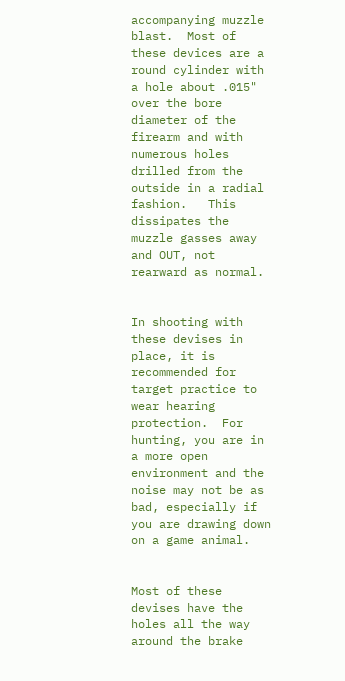accompanying muzzle blast.  Most of these devices are a round cylinder with a hole about .015" over the bore diameter of the firearm and with numerous holes drilled from the outside in a radial fashion.   This dissipates the muzzle gasses away and OUT, not rearward as normal.


In shooting with these devises in place, it is recommended for target practice to wear hearing protection.  For hunting, you are in a more open environment and the noise may not be as bad, especially if you are drawing down on a game animal.


Most of these devises have the holes all the way around the brake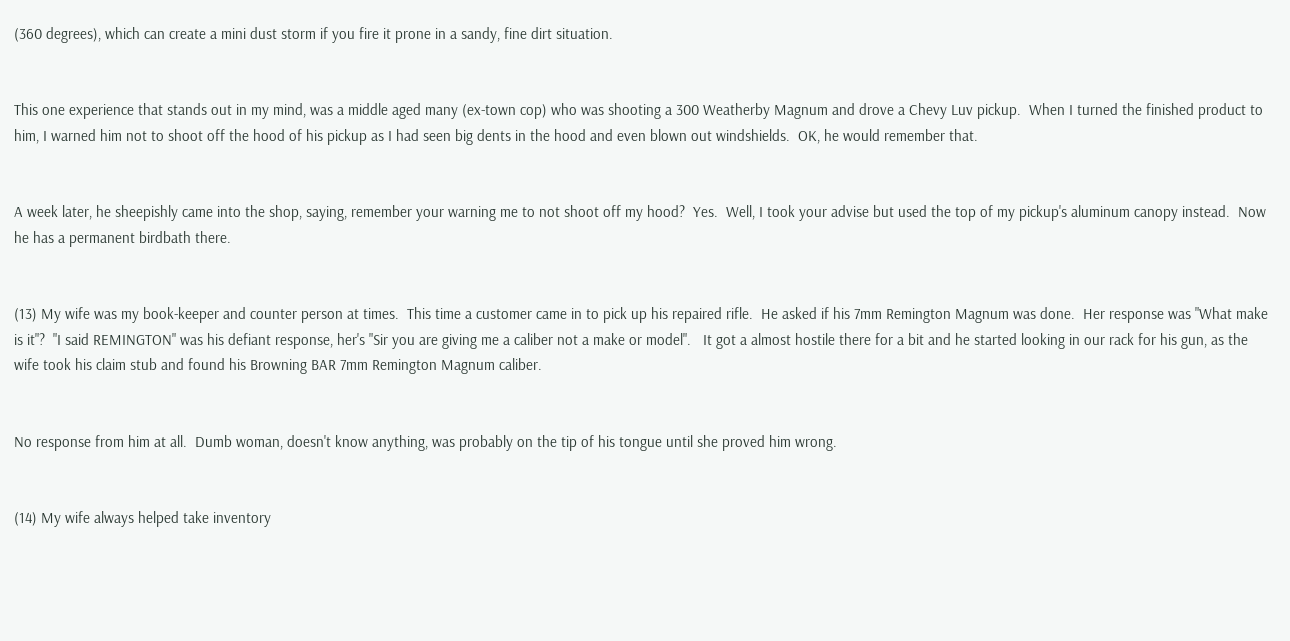(360 degrees), which can create a mini dust storm if you fire it prone in a sandy, fine dirt situation.


This one experience that stands out in my mind, was a middle aged many (ex-town cop) who was shooting a 300 Weatherby Magnum and drove a Chevy Luv pickup.  When I turned the finished product to him, I warned him not to shoot off the hood of his pickup as I had seen big dents in the hood and even blown out windshields.  OK, he would remember that.


A week later, he sheepishly came into the shop, saying, remember your warning me to not shoot off my hood?  Yes.  Well, I took your advise but used the top of my pickup's aluminum canopy instead.  Now he has a permanent birdbath there.


(13) My wife was my book-keeper and counter person at times.  This time a customer came in to pick up his repaired rifle.  He asked if his 7mm Remington Magnum was done.  Her response was "What make is it"?  "I said REMINGTON" was his defiant response, her's "Sir you are giving me a caliber not a make or model".   It got a almost hostile there for a bit and he started looking in our rack for his gun, as the wife took his claim stub and found his Browning BAR 7mm Remington Magnum caliber.


No response from him at all.  Dumb woman, doesn't know anything, was probably on the tip of his tongue until she proved him wrong.


(14) My wife always helped take inventory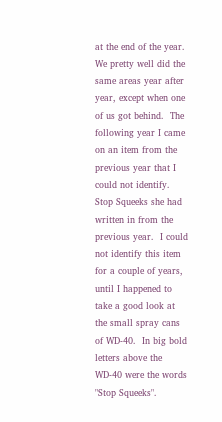at the end of the year.  We pretty well did the same areas year after year, except when one of us got behind.  The following year I came on an item from the previous year that I could not identify.  Stop Squeeks she had written in from the previous year.  I could not identify this item for a couple of years, until I happened to take a good look at the small spray cans of WD-40.  In big bold letters above the WD-40 were the words "Stop Squeeks".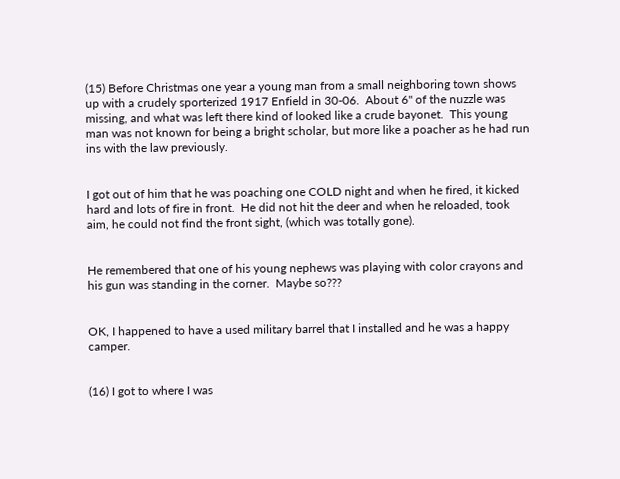(15) Before Christmas one year a young man from a small neighboring town shows up with a crudely sporterized 1917 Enfield in 30-06.  About 6" of the nuzzle was missing, and what was left there kind of looked like a crude bayonet.  This young man was not known for being a bright scholar, but more like a poacher as he had run ins with the law previously.


I got out of him that he was poaching one COLD night and when he fired, it kicked hard and lots of fire in front.  He did not hit the deer and when he reloaded, took aim, he could not find the front sight, (which was totally gone).


He remembered that one of his young nephews was playing with color crayons and his gun was standing in the corner.  Maybe so???


OK, I happened to have a used military barrel that I installed and he was a happy camper.


(16) I got to where I was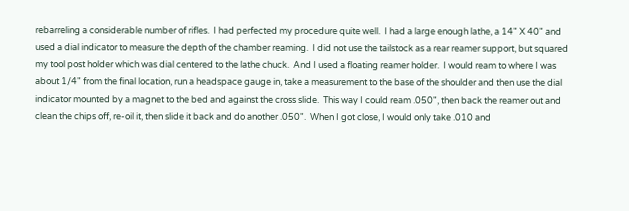rebarreling a considerable number of rifles.  I had perfected my procedure quite well.  I had a large enough lathe, a 14" X 40" and used a dial indicator to measure the depth of the chamber reaming.  I did not use the tailstock as a rear reamer support, but squared my tool post holder which was dial centered to the lathe chuck.  And I used a floating reamer holder.  I would ream to where I was about 1/4" from the final location, run a headspace gauge in, take a measurement to the base of the shoulder and then use the dial indicator mounted by a magnet to the bed and against the cross slide.  This way I could ream .050", then back the reamer out and clean the chips off, re-oil it, then slide it back and do another .050".  When I got close, I would only take .010 and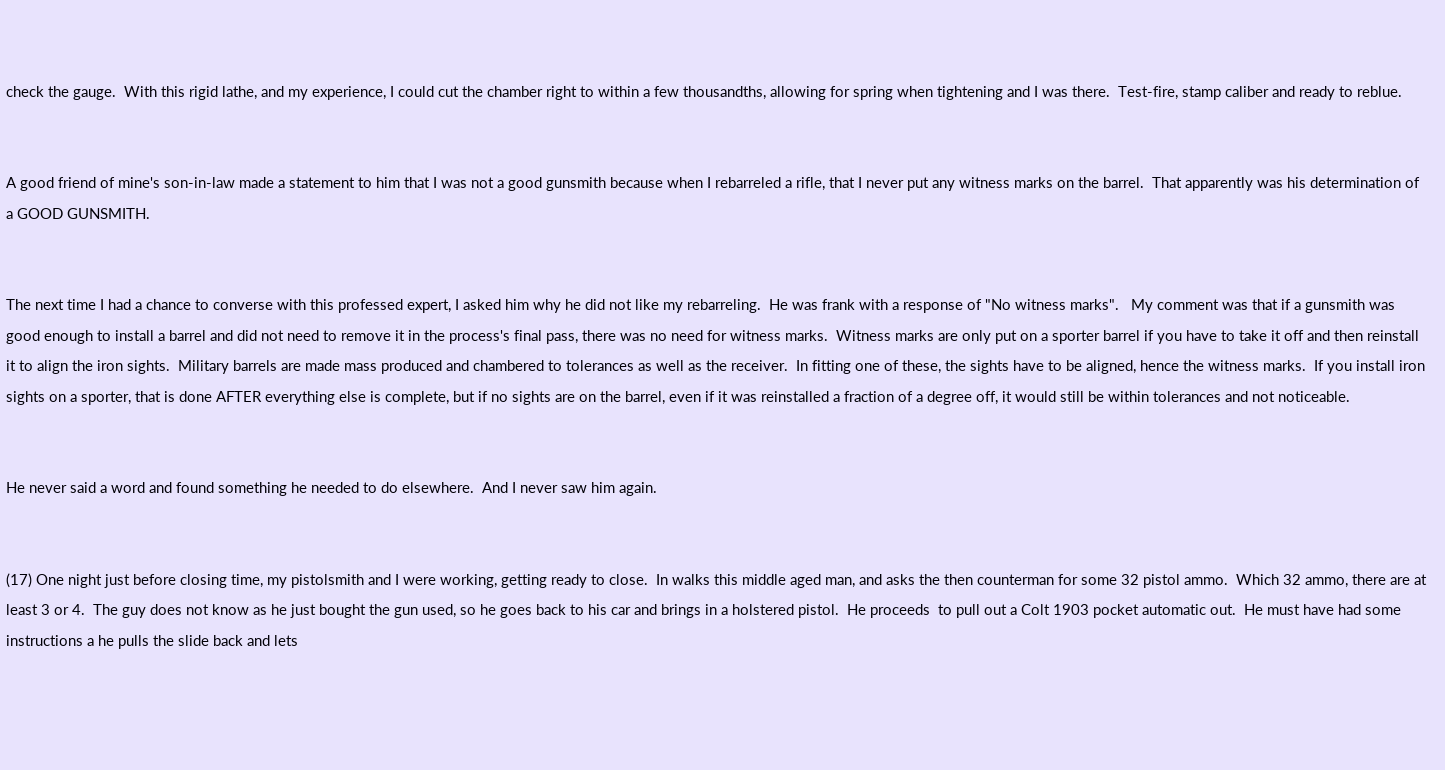check the gauge.  With this rigid lathe, and my experience, I could cut the chamber right to within a few thousandths, allowing for spring when tightening and I was there.  Test-fire, stamp caliber and ready to reblue.


A good friend of mine's son-in-law made a statement to him that I was not a good gunsmith because when I rebarreled a rifle, that I never put any witness marks on the barrel.  That apparently was his determination of a GOOD GUNSMITH.


The next time I had a chance to converse with this professed expert, I asked him why he did not like my rebarreling.  He was frank with a response of "No witness marks".   My comment was that if a gunsmith was good enough to install a barrel and did not need to remove it in the process's final pass, there was no need for witness marks.  Witness marks are only put on a sporter barrel if you have to take it off and then reinstall it to align the iron sights.  Military barrels are made mass produced and chambered to tolerances as well as the receiver.  In fitting one of these, the sights have to be aligned, hence the witness marks.  If you install iron sights on a sporter, that is done AFTER everything else is complete, but if no sights are on the barrel, even if it was reinstalled a fraction of a degree off, it would still be within tolerances and not noticeable.


He never said a word and found something he needed to do elsewhere.  And I never saw him again.


(17) One night just before closing time, my pistolsmith and I were working, getting ready to close.  In walks this middle aged man, and asks the then counterman for some 32 pistol ammo.  Which 32 ammo, there are at least 3 or 4.  The guy does not know as he just bought the gun used, so he goes back to his car and brings in a holstered pistol.  He proceeds  to pull out a Colt 1903 pocket automatic out.  He must have had some instructions a he pulls the slide back and lets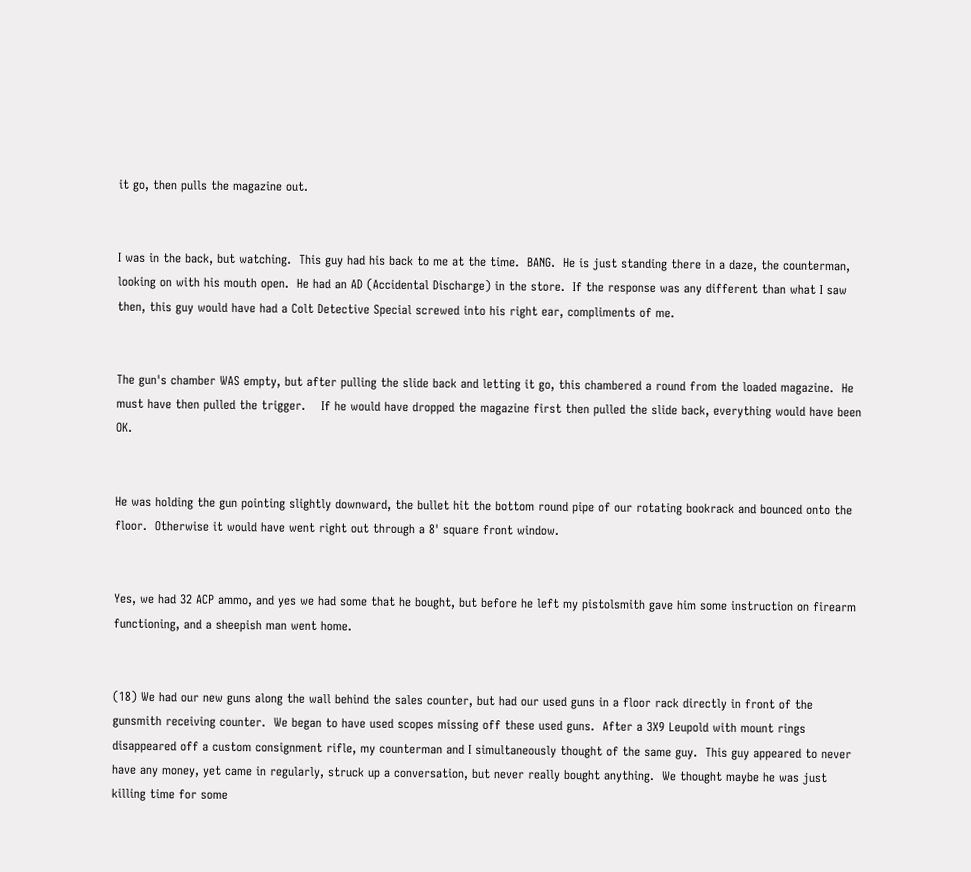it go, then pulls the magazine out.


I was in the back, but watching.  This guy had his back to me at the time.  BANG.  He is just standing there in a daze, the counterman, looking on with his mouth open.  He had an AD (Accidental Discharge) in the store.  If the response was any different than what I saw then, this guy would have had a Colt Detective Special screwed into his right ear, compliments of me.


The gun's chamber WAS empty, but after pulling the slide back and letting it go, this chambered a round from the loaded magazine.  He must have then pulled the trigger.    If he would have dropped the magazine first then pulled the slide back, everything would have been OK.


He was holding the gun pointing slightly downward, the bullet hit the bottom round pipe of our rotating bookrack and bounced onto the floor.  Otherwise it would have went right out through a 8' square front window.


Yes, we had 32 ACP ammo, and yes we had some that he bought, but before he left my pistolsmith gave him some instruction on firearm functioning, and a sheepish man went home.


(18) We had our new guns along the wall behind the sales counter, but had our used guns in a floor rack directly in front of the gunsmith receiving counter.  We began to have used scopes missing off these used guns.  After a 3X9 Leupold with mount rings disappeared off a custom consignment rifle, my counterman and I simultaneously thought of the same guy.  This guy appeared to never have any money, yet came in regularly, struck up a conversation, but never really bought anything.  We thought maybe he was just killing time for some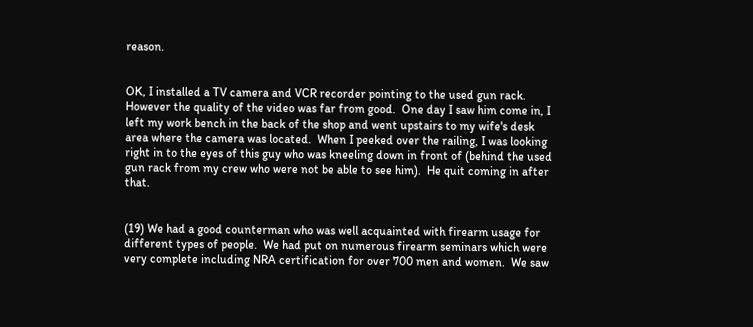reason.


OK, I installed a TV camera and VCR recorder pointing to the used gun rack.  However the quality of the video was far from good.  One day I saw him come in, I left my work bench in the back of the shop and went upstairs to my wife's desk area where the camera was located.  When I peeked over the railing, I was looking right in to the eyes of this guy who was kneeling down in front of (behind the used gun rack from my crew who were not be able to see him).  He quit coming in after that.


(19) We had a good counterman who was well acquainted with firearm usage for different types of people.  We had put on numerous firearm seminars which were very complete including NRA certification for over 700 men and women.  We saw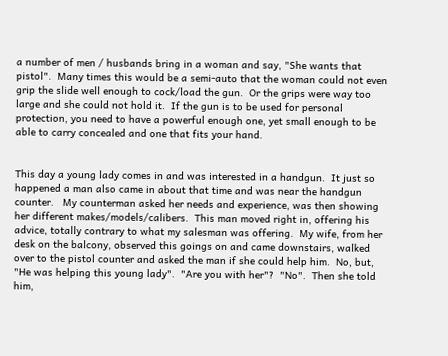a number of men / husbands bring in a woman and say, "She wants that pistol".  Many times this would be a semi-auto that the woman could not even grip the slide well enough to cock/load the gun.  Or the grips were way too large and she could not hold it.  If the gun is to be used for personal protection, you need to have a powerful enough one, yet small enough to be able to carry concealed and one that fits your hand.


This day a young lady comes in and was interested in a handgun.  It just so happened a man also came in about that time and was near the handgun counter.   My counterman asked her needs and experience, was then showing her different makes/models/calibers.  This man moved right in, offering his advice, totally contrary to what my salesman was offering.  My wife, from her desk on the balcony, observed this goings on and came downstairs, walked over to the pistol counter and asked the man if she could help him.  No, but, "He was helping this young lady".  "Are you with her"?  "No".  Then she told him,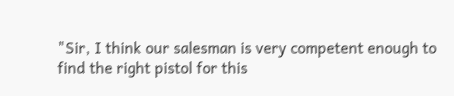"Sir, I think our salesman is very competent enough to find the right pistol for this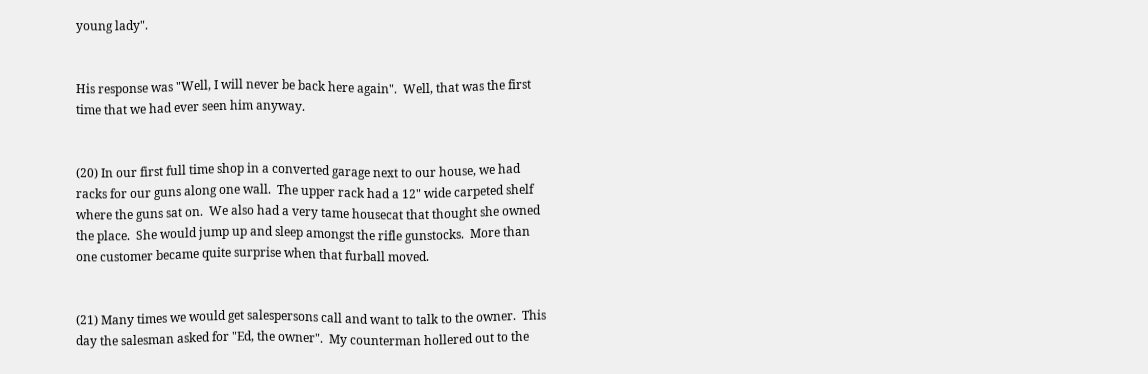young lady".


His response was "Well, I will never be back here again".  Well, that was the first time that we had ever seen him anyway.


(20) In our first full time shop in a converted garage next to our house, we had racks for our guns along one wall.  The upper rack had a 12" wide carpeted shelf where the guns sat on.  We also had a very tame housecat that thought she owned the place.  She would jump up and sleep amongst the rifle gunstocks.  More than one customer became quite surprise when that furball moved.


(21) Many times we would get salespersons call and want to talk to the owner.  This day the salesman asked for "Ed, the owner".  My counterman hollered out to the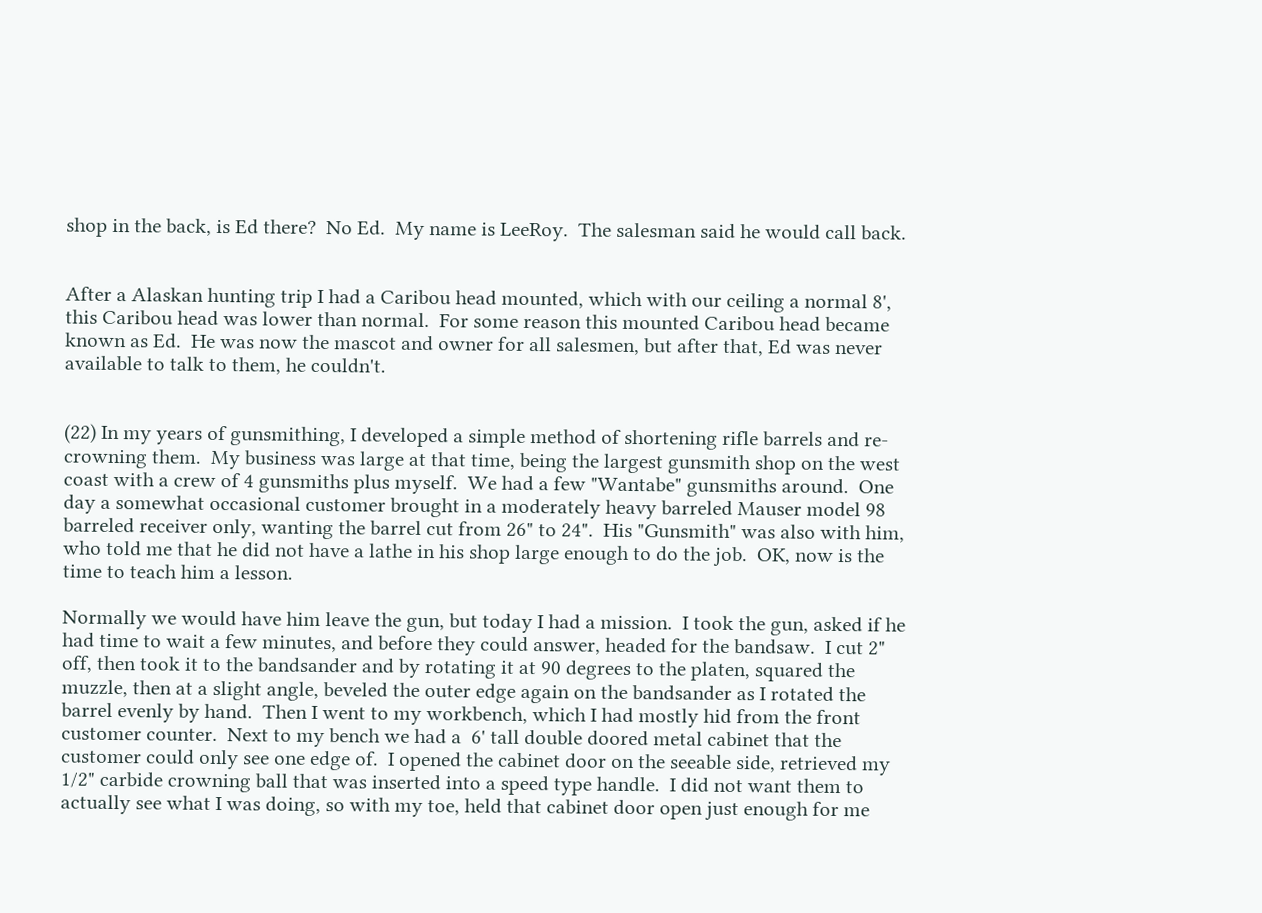shop in the back, is Ed there?  No Ed.  My name is LeeRoy.  The salesman said he would call back.


After a Alaskan hunting trip I had a Caribou head mounted, which with our ceiling a normal 8', this Caribou head was lower than normal.  For some reason this mounted Caribou head became known as Ed.  He was now the mascot and owner for all salesmen, but after that, Ed was never available to talk to them, he couldn't.


(22) In my years of gunsmithing, I developed a simple method of shortening rifle barrels and re-crowning them.  My business was large at that time, being the largest gunsmith shop on the west coast with a crew of 4 gunsmiths plus myself.  We had a few "Wantabe" gunsmiths around.  One day a somewhat occasional customer brought in a moderately heavy barreled Mauser model 98 barreled receiver only, wanting the barrel cut from 26" to 24".  His "Gunsmith" was also with him, who told me that he did not have a lathe in his shop large enough to do the job.  OK, now is the time to teach him a lesson.

Normally we would have him leave the gun, but today I had a mission.  I took the gun, asked if he had time to wait a few minutes, and before they could answer, headed for the bandsaw.  I cut 2" off, then took it to the bandsander and by rotating it at 90 degrees to the platen, squared the muzzle, then at a slight angle, beveled the outer edge again on the bandsander as I rotated the barrel evenly by hand.  Then I went to my workbench, which I had mostly hid from the front customer counter.  Next to my bench we had a  6' tall double doored metal cabinet that the customer could only see one edge of.  I opened the cabinet door on the seeable side, retrieved my 1/2" carbide crowning ball that was inserted into a speed type handle.  I did not want them to actually see what I was doing, so with my toe, held that cabinet door open just enough for me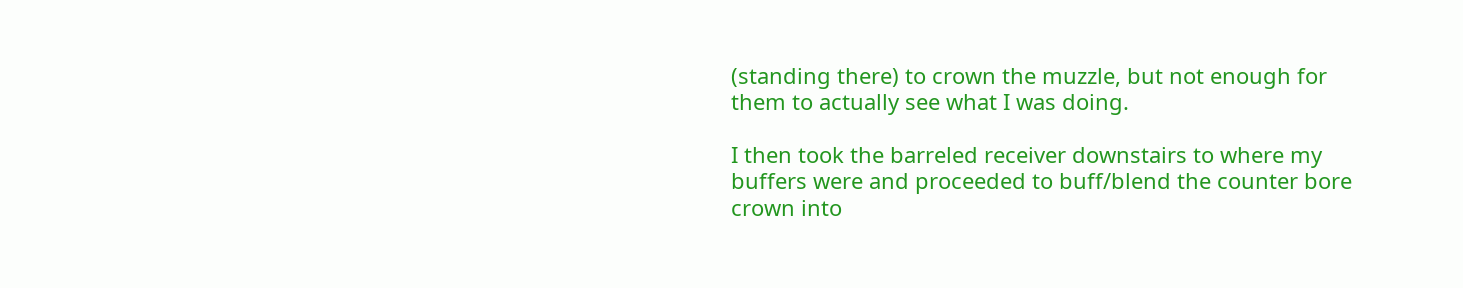(standing there) to crown the muzzle, but not enough for them to actually see what I was doing.

I then took the barreled receiver downstairs to where my buffers were and proceeded to buff/blend the counter bore crown into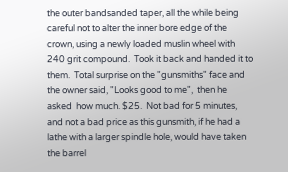the outer bandsanded taper, all the while being careful not to alter the inner bore edge of the crown, using a newly loaded muslin wheel with 240 grit compound.  Took it back and handed it to them.  Total surprise on the "gunsmiths" face and the owner said, "Looks good to me",  then he asked  how much. $25.  Not bad for 5 minutes, and not a bad price as this gunsmith, if he had a lathe with a larger spindle hole, would have taken the barrel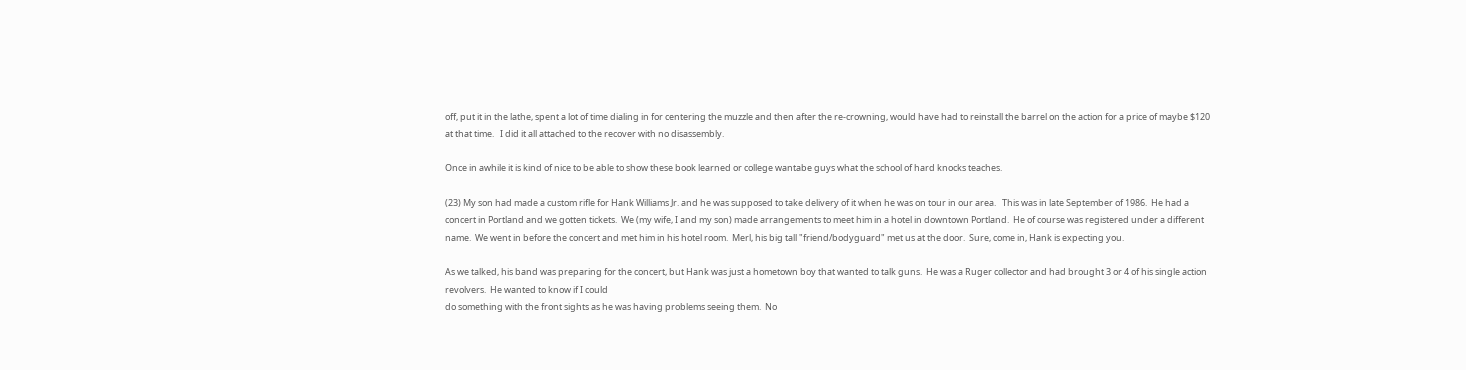off, put it in the lathe, spent a lot of time dialing in for centering the muzzle and then after the re-crowning, would have had to reinstall the barrel on the action for a price of maybe $120 at that time.   I did it all attached to the recover with no disassembly.

Once in awhile it is kind of nice to be able to show these book learned or college wantabe guys what the school of hard knocks teaches.

(23) My son had made a custom rifle for Hank Williams Jr. and he was supposed to take delivery of it when he was on tour in our area.   This was in late September of 1986.  He had a concert in Portland and we gotten tickets.  We (my wife, I and my son) made arrangements to meet him in a hotel in downtown Portland.  He of course was registered under a different name.  We went in before the concert and met him in his hotel room.  Merl, his big tall "friend/bodyguard" met us at the door.  Sure, come in, Hank is expecting you.

As we talked, his band was preparing for the concert, but Hank was just a hometown boy that wanted to talk guns.  He was a Ruger collector and had brought 3 or 4 of his single action revolvers.  He wanted to know if I could
do something with the front sights as he was having problems seeing them.  No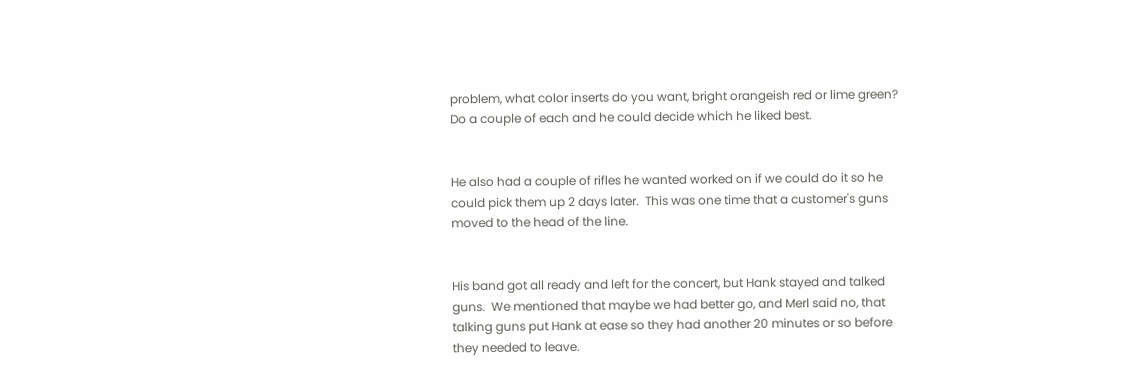problem, what color inserts do you want, bright orangeish red or lime green?    Do a couple of each and he could decide which he liked best.


He also had a couple of rifles he wanted worked on if we could do it so he could pick them up 2 days later.  This was one time that a customer's guns moved to the head of the line.


His band got all ready and left for the concert, but Hank stayed and talked guns.  We mentioned that maybe we had better go, and Merl said no, that talking guns put Hank at ease so they had another 20 minutes or so before they needed to leave.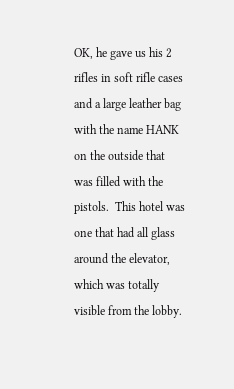OK, he gave us his 2 rifles in soft rifle cases and a large leather bag with the name HANK on the outside that was filled with the pistols.  This hotel was one that had all glass around the elevator, which was totally visible from the lobby.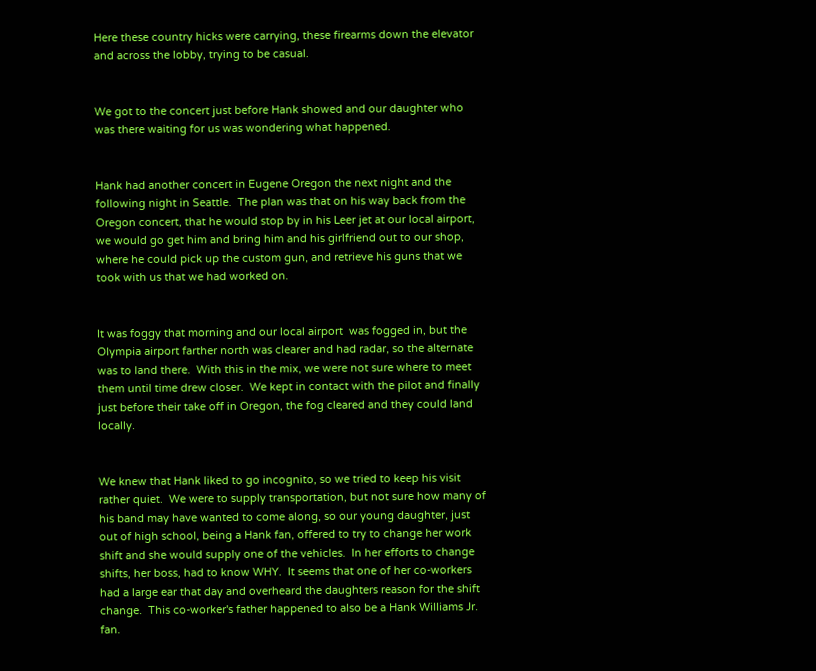Here these country hicks were carrying, these firearms down the elevator and across the lobby, trying to be casual.


We got to the concert just before Hank showed and our daughter who was there waiting for us was wondering what happened.


Hank had another concert in Eugene Oregon the next night and the following night in Seattle.  The plan was that on his way back from the Oregon concert, that he would stop by in his Leer jet at our local airport, we would go get him and bring him and his girlfriend out to our shop, where he could pick up the custom gun, and retrieve his guns that we took with us that we had worked on.


It was foggy that morning and our local airport  was fogged in, but the Olympia airport farther north was clearer and had radar, so the alternate was to land there.  With this in the mix, we were not sure where to meet them until time drew closer.  We kept in contact with the pilot and finally just before their take off in Oregon, the fog cleared and they could land locally.


We knew that Hank liked to go incognito, so we tried to keep his visit rather quiet.  We were to supply transportation, but not sure how many of his band may have wanted to come along, so our young daughter, just out of high school, being a Hank fan, offered to try to change her work shift and she would supply one of the vehicles.  In her efforts to change shifts, her boss, had to know WHY.  It seems that one of her co-workers had a large ear that day and overheard the daughters reason for the shift change.  This co-worker's father happened to also be a Hank Williams Jr. fan.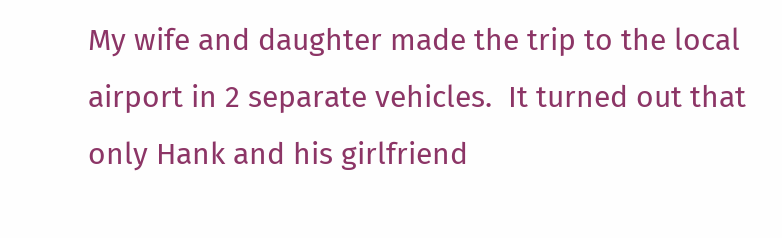My wife and daughter made the trip to the local airport in 2 separate vehicles.  It turned out that only Hank and his girlfriend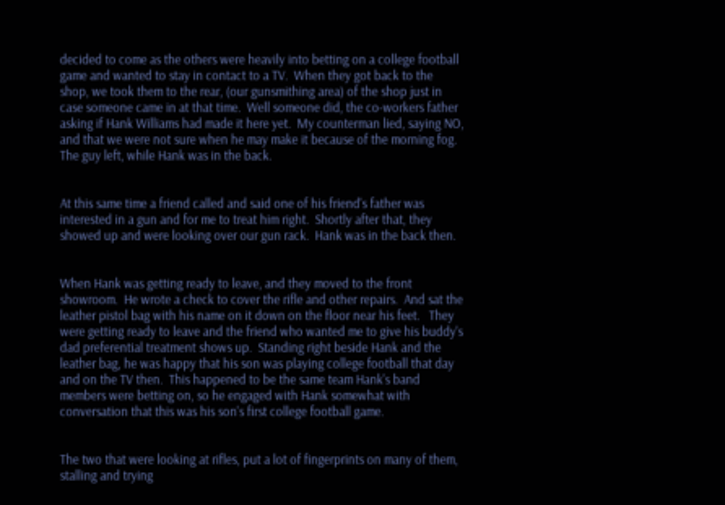decided to come as the others were heavily into betting on a college football game and wanted to stay in contact to a TV.  When they got back to the shop, we took them to the rear, (our gunsmithing area) of the shop just in case someone came in at that time.  Well someone did, the co-workers father asking if Hank Williams had made it here yet.  My counterman lied, saying NO, and that we were not sure when he may make it because of the morning fog.  The guy left, while Hank was in the back.


At this same time a friend called and said one of his friend's father was interested in a gun and for me to treat him right.  Shortly after that, they showed up and were looking over our gun rack.  Hank was in the back then.


When Hank was getting ready to leave, and they moved to the front showroom.  He wrote a check to cover the rifle and other repairs.  And sat the leather pistol bag with his name on it down on the floor near his feet.   They were getting ready to leave and the friend who wanted me to give his buddy's dad preferential treatment shows up.  Standing right beside Hank and the leather bag, he was happy that his son was playing college football that day and on the TV then.  This happened to be the same team Hank's band members were betting on, so he engaged with Hank somewhat with conversation that this was his son's first college football game.


The two that were looking at rifles, put a lot of fingerprints on many of them, stalling and trying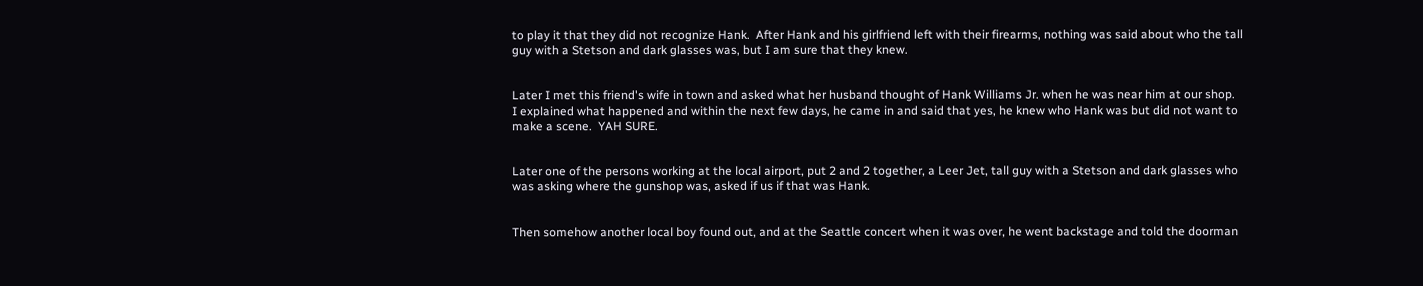to play it that they did not recognize Hank.  After Hank and his girlfriend left with their firearms, nothing was said about who the tall guy with a Stetson and dark glasses was, but I am sure that they knew.


Later I met this friend's wife in town and asked what her husband thought of Hank Williams Jr. when he was near him at our shop.  I explained what happened and within the next few days, he came in and said that yes, he knew who Hank was but did not want to make a scene.  YAH SURE.


Later one of the persons working at the local airport, put 2 and 2 together, a Leer Jet, tall guy with a Stetson and dark glasses who was asking where the gunshop was, asked if us if that was Hank.


Then somehow another local boy found out, and at the Seattle concert when it was over, he went backstage and told the doorman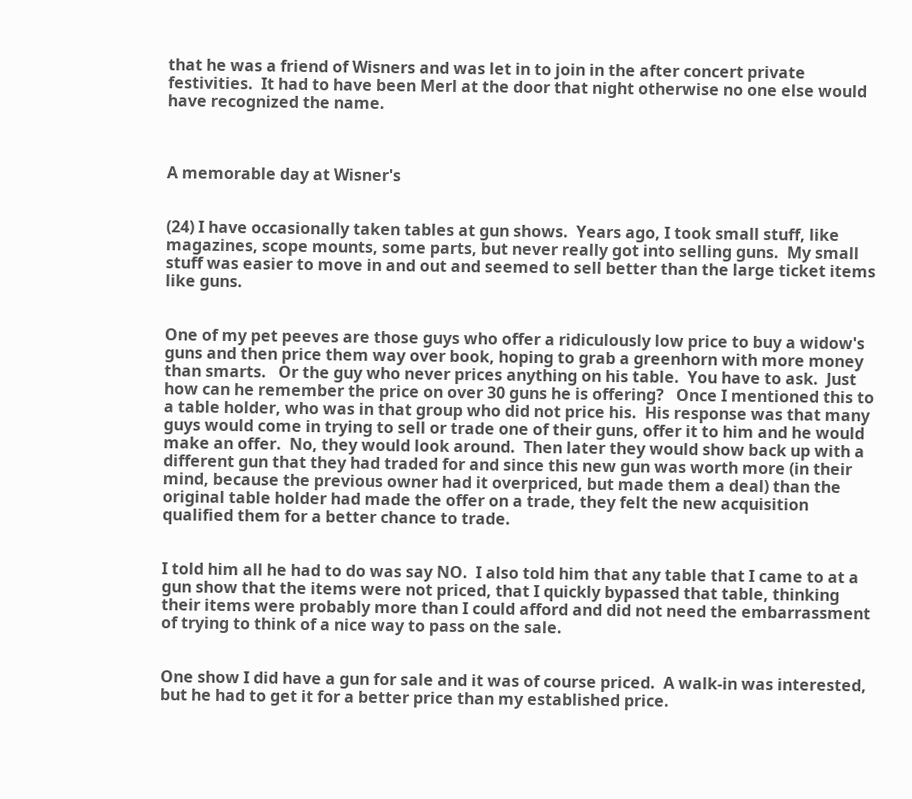that he was a friend of Wisners and was let in to join in the after concert private festivities.  It had to have been Merl at the door that night otherwise no one else would have recognized the name.



A memorable day at Wisner's


(24) I have occasionally taken tables at gun shows.  Years ago, I took small stuff, like magazines, scope mounts, some parts, but never really got into selling guns.  My small stuff was easier to move in and out and seemed to sell better than the large ticket items like guns.


One of my pet peeves are those guys who offer a ridiculously low price to buy a widow's guns and then price them way over book, hoping to grab a greenhorn with more money than smarts.   Or the guy who never prices anything on his table.  You have to ask.  Just how can he remember the price on over 30 guns he is offering?   Once I mentioned this to a table holder, who was in that group who did not price his.  His response was that many guys would come in trying to sell or trade one of their guns, offer it to him and he would make an offer.  No, they would look around.  Then later they would show back up with a different gun that they had traded for and since this new gun was worth more (in their mind, because the previous owner had it overpriced, but made them a deal) than the original table holder had made the offer on a trade, they felt the new acquisition qualified them for a better chance to trade.


I told him all he had to do was say NO.  I also told him that any table that I came to at a gun show that the items were not priced, that I quickly bypassed that table, thinking their items were probably more than I could afford and did not need the embarrassment of trying to think of a nice way to pass on the sale.


One show I did have a gun for sale and it was of course priced.  A walk-in was interested, but he had to get it for a better price than my established price.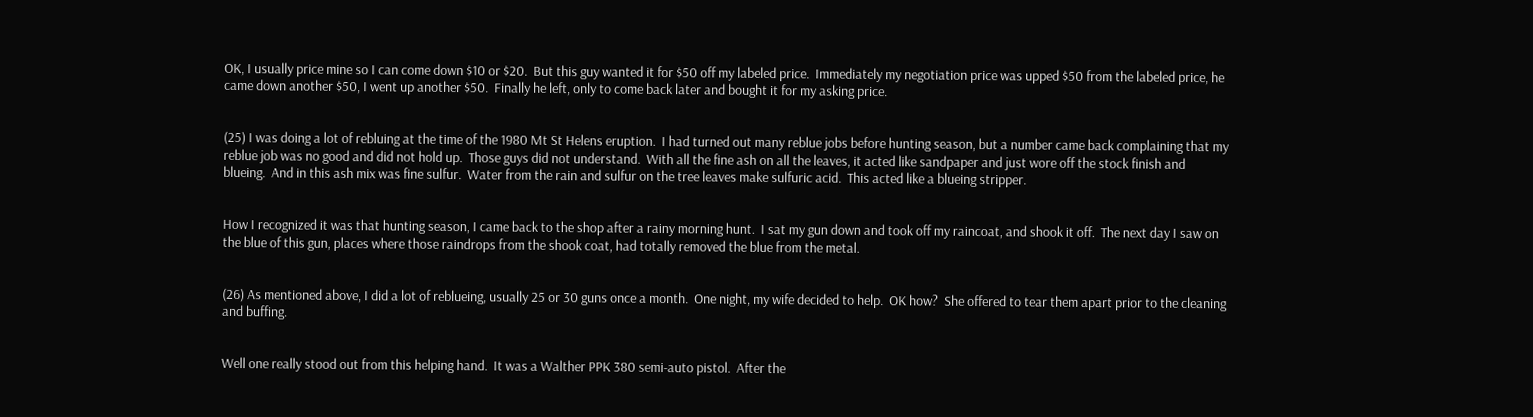OK, I usually price mine so I can come down $10 or $20.  But this guy wanted it for $50 off my labeled price.  Immediately my negotiation price was upped $50 from the labeled price, he came down another $50, I went up another $50.  Finally he left, only to come back later and bought it for my asking price.


(25) I was doing a lot of rebluing at the time of the 1980 Mt St Helens eruption.  I had turned out many reblue jobs before hunting season, but a number came back complaining that my reblue job was no good and did not hold up.  Those guys did not understand.  With all the fine ash on all the leaves, it acted like sandpaper and just wore off the stock finish and blueing.  And in this ash mix was fine sulfur.  Water from the rain and sulfur on the tree leaves make sulfuric acid.  This acted like a blueing stripper.


How I recognized it was that hunting season, I came back to the shop after a rainy morning hunt.  I sat my gun down and took off my raincoat, and shook it off.  The next day I saw on the blue of this gun, places where those raindrops from the shook coat, had totally removed the blue from the metal.


(26) As mentioned above, I did a lot of reblueing, usually 25 or 30 guns once a month.  One night, my wife decided to help.  OK how?  She offered to tear them apart prior to the cleaning and buffing.


Well one really stood out from this helping hand.  It was a Walther PPK 380 semi-auto pistol.  After the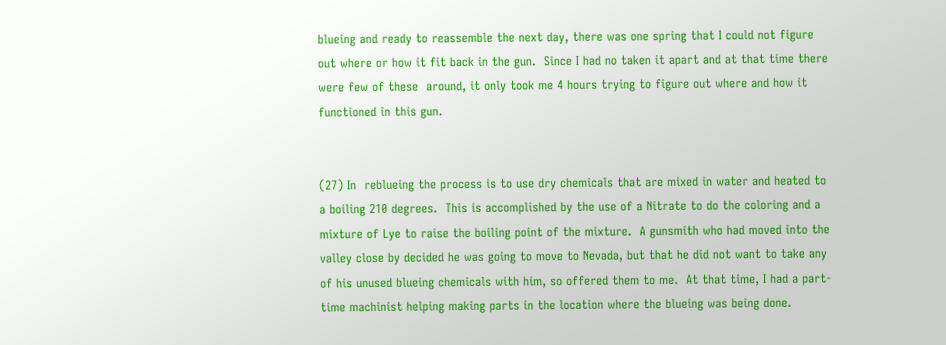blueing and ready to reassemble the next day, there was one spring that I could not figure out where or how it fit back in the gun.  Since I had no taken it apart and at that time there were few of these  around, it only took me 4 hours trying to figure out where and how it functioned in this gun.


(27) In  reblueing the process is to use dry chemicals that are mixed in water and heated to a boiling 210 degrees.  This is accomplished by the use of a Nitrate to do the coloring and a mixture of Lye to raise the boiling point of the mixture.  A gunsmith who had moved into the valley close by decided he was going to move to Nevada, but that he did not want to take any of his unused blueing chemicals with him, so offered them to me.  At that time, I had a part-time machinist helping making parts in the location where the blueing was being done.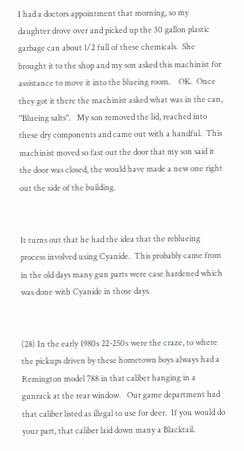I had a doctors appointment that morning, so my daughter drove over and picked up the 30 gallon plastic garbage can about 1/2 full of these chemicals.  She brought it to the shop and my son asked this machinist for assistance to move it into the blueing room.    OK.  Once they got it there the machinist asked what was in the can, "Blueing salts".   My son removed the lid, reached into these dry components and came out with a handful.  This machinist moved so fast out the door that my son said it the door was closed, the would have made a new one right out the side of the building.


It turns out that he had the idea that the reblueing process involved using Cyanide.  This probably came from in the old days many gun parts were case hardened which was done with Cyanide in those days.


(28) In the early 1980s 22-250s were the craze, to where the pickups driven by these hometown boys always had a Remington model 788 in that caliber hanging in a gunrack at the rear window.   Our game department had that caliber listed as illegal to use for deer.  If you would do your part, that caliber laid down many a Blacktail.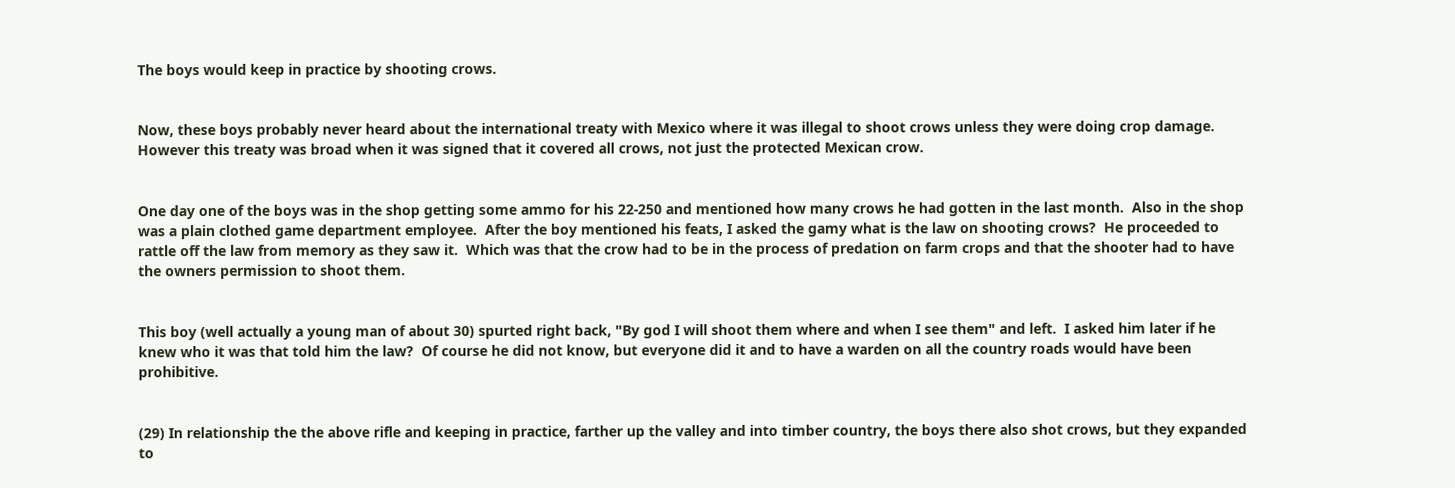The boys would keep in practice by shooting crows.


Now, these boys probably never heard about the international treaty with Mexico where it was illegal to shoot crows unless they were doing crop damage.  However this treaty was broad when it was signed that it covered all crows, not just the protected Mexican crow.


One day one of the boys was in the shop getting some ammo for his 22-250 and mentioned how many crows he had gotten in the last month.  Also in the shop was a plain clothed game department employee.  After the boy mentioned his feats, I asked the gamy what is the law on shooting crows?  He proceeded to rattle off the law from memory as they saw it.  Which was that the crow had to be in the process of predation on farm crops and that the shooter had to have the owners permission to shoot them.


This boy (well actually a young man of about 30) spurted right back, "By god I will shoot them where and when I see them" and left.  I asked him later if he knew who it was that told him the law?  Of course he did not know, but everyone did it and to have a warden on all the country roads would have been prohibitive.


(29) In relationship the the above rifle and keeping in practice, farther up the valley and into timber country, the boys there also shot crows, but they expanded to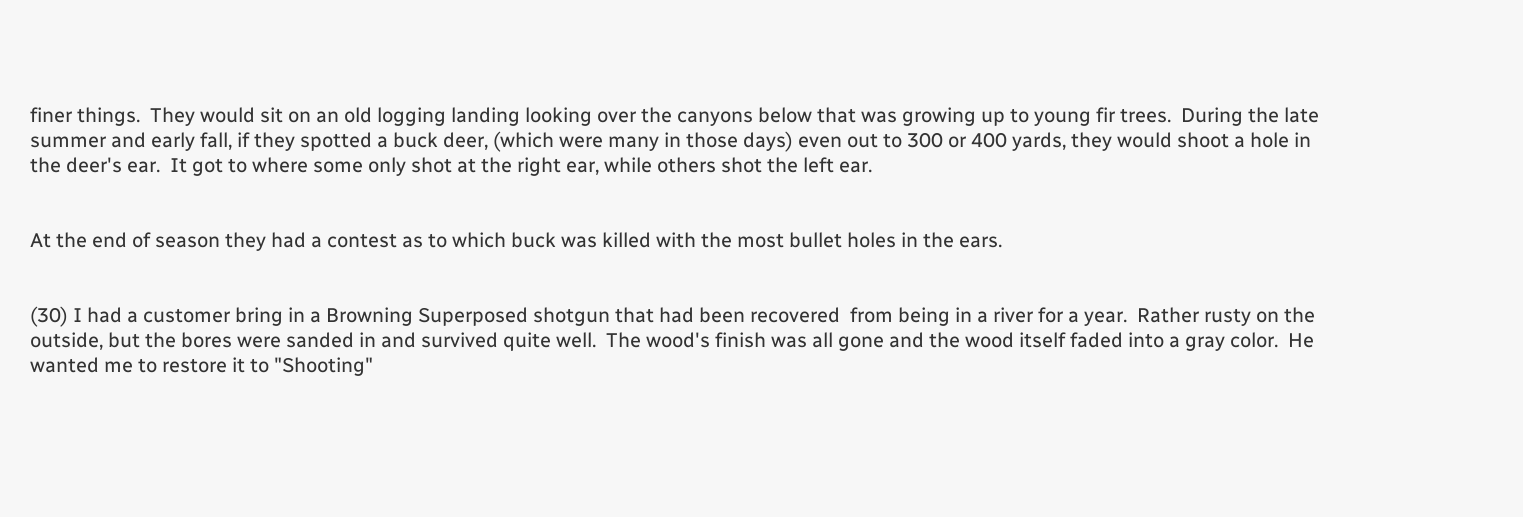finer things.  They would sit on an old logging landing looking over the canyons below that was growing up to young fir trees.  During the late summer and early fall, if they spotted a buck deer, (which were many in those days) even out to 300 or 400 yards, they would shoot a hole in the deer's ear.  It got to where some only shot at the right ear, while others shot the left ear.


At the end of season they had a contest as to which buck was killed with the most bullet holes in the ears.


(30) I had a customer bring in a Browning Superposed shotgun that had been recovered  from being in a river for a year.  Rather rusty on the outside, but the bores were sanded in and survived quite well.  The wood's finish was all gone and the wood itself faded into a gray color.  He wanted me to restore it to "Shooting"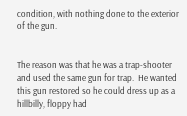condition, with nothing done to the exterior of the gun.


The reason was that he was a trap-shooter and used the same gun for trap.  He wanted this gun restored so he could dress up as a hillbilly, floppy had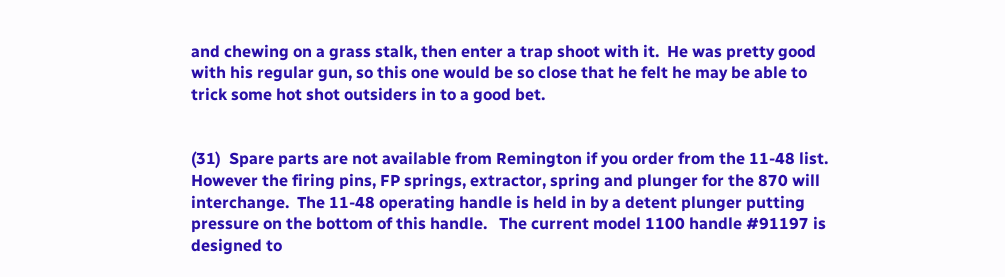and chewing on a grass stalk, then enter a trap shoot with it.  He was pretty good with his regular gun, so this one would be so close that he felt he may be able to trick some hot shot outsiders in to a good bet.


(31)  Spare parts are not available from Remington if you order from the 11-48 list.  However the firing pins, FP springs, extractor, spring and plunger for the 870 will interchange.  The 11-48 operating handle is held in by a detent plunger putting pressure on the bottom of this handle.   The current model 1100 handle #91197 is designed to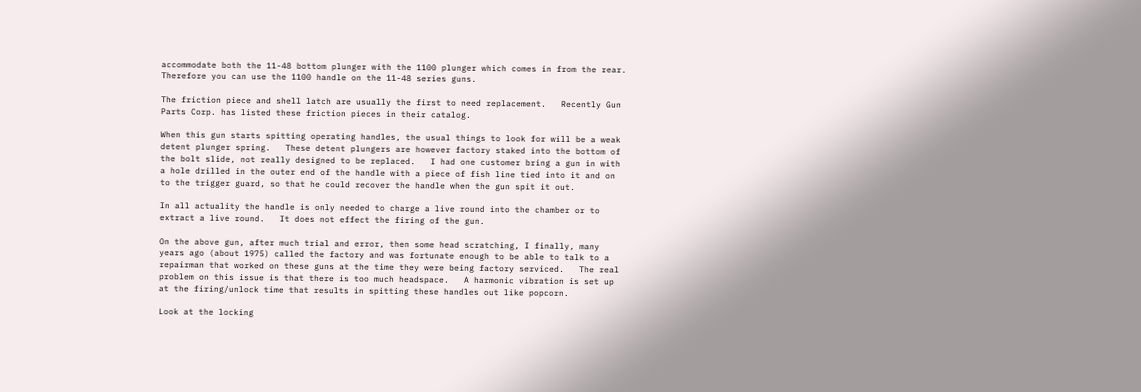accommodate both the 11-48 bottom plunger with the 1100 plunger which comes in from the rear.   Therefore you can use the 1100 handle on the 11-48 series guns.

The friction piece and shell latch are usually the first to need replacement.   Recently Gun Parts Corp. has listed these friction pieces in their catalog.

When this gun starts spitting operating handles, the usual things to look for will be a weak detent plunger spring.   These detent plungers are however factory staked into the bottom of the bolt slide, not really designed to be replaced.   I had one customer bring a gun in with a hole drilled in the outer end of the handle with a piece of fish line tied into it and on to the trigger guard, so that he could recover the handle when the gun spit it out.

In all actuality the handle is only needed to charge a live round into the chamber or to extract a live round.   It does not effect the firing of the gun.

On the above gun, after much trial and error, then some head scratching, I finally, many years ago (about 1975) called the factory and was fortunate enough to be able to talk to a repairman that worked on these guns at the time they were being factory serviced.   The real problem on this issue is that there is too much headspace.   A harmonic vibration is set up at the firing/unlock time that results in spitting these handles out like popcorn.

Look at the locking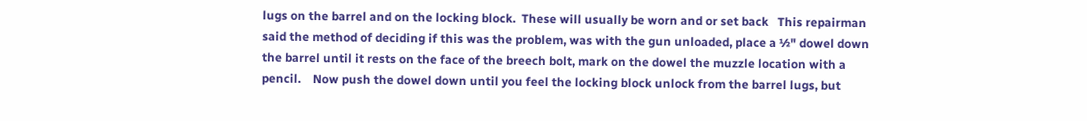lugs on the barrel and on the locking block.  These will usually be worn and or set back   This repairman said the method of deciding if this was the problem, was with the gun unloaded, place a ½" dowel down the barrel until it rests on the face of the breech bolt, mark on the dowel the muzzle location with a pencil.    Now push the dowel down until you feel the locking block unlock from the barrel lugs, but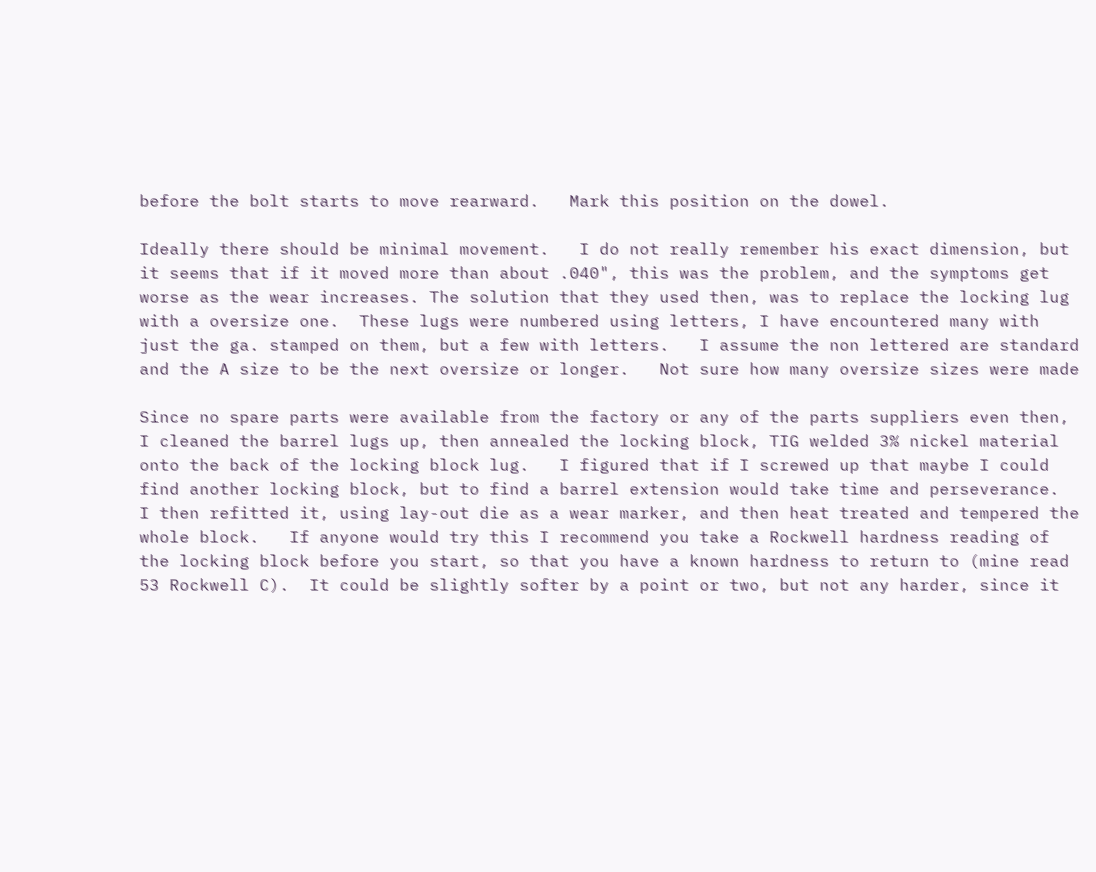before the bolt starts to move rearward.   Mark this position on the dowel.

Ideally there should be minimal movement.   I do not really remember his exact dimension, but it seems that if it moved more than about .040", this was the problem, and the symptoms get worse as the wear increases. The solution that they used then, was to replace the locking lug with a oversize one.  These lugs were numbered using letters, I have encountered many with just the ga. stamped on them, but a few with letters.   I assume the non lettered are standard and the A size to be the next oversize or longer.   Not sure how many oversize sizes were made

Since no spare parts were available from the factory or any of the parts suppliers even then, I cleaned the barrel lugs up, then annealed the locking block, TIG welded 3% nickel material onto the back of the locking block lug.   I figured that if I screwed up that maybe I could find another locking block, but to find a barrel extension would take time and perseverance.  I then refitted it, using lay-out die as a wear marker, and then heat treated and tempered the whole block.   If anyone would try this I recommend you take a Rockwell hardness reading of the locking block before you start, so that you have a known hardness to return to (mine read 53 Rockwell C).  It could be slightly softer by a point or two, but not any harder, since it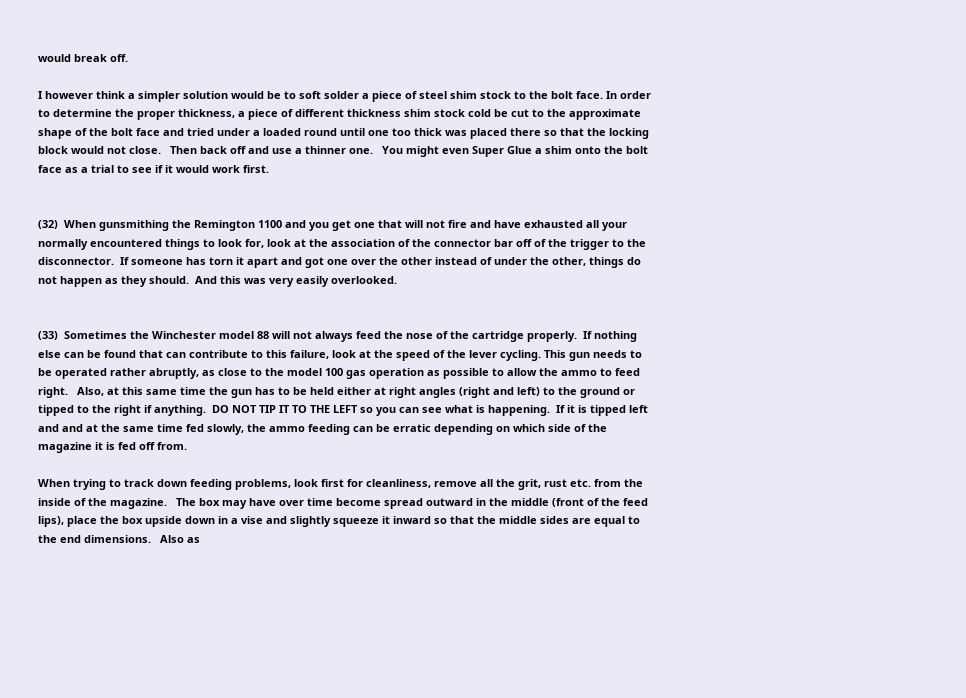would break off.

I however think a simpler solution would be to soft solder a piece of steel shim stock to the bolt face. In order to determine the proper thickness, a piece of different thickness shim stock cold be cut to the approximate shape of the bolt face and tried under a loaded round until one too thick was placed there so that the locking block would not close.   Then back off and use a thinner one.   You might even Super Glue a shim onto the bolt face as a trial to see if it would work first.


(32)  When gunsmithing the Remington 1100 and you get one that will not fire and have exhausted all your normally encountered things to look for, look at the association of the connector bar off of the trigger to the disconnector.  If someone has torn it apart and got one over the other instead of under the other, things do not happen as they should.  And this was very easily overlooked.


(33)  Sometimes the Winchester model 88 will not always feed the nose of the cartridge properly.  If nothing else can be found that can contribute to this failure, look at the speed of the lever cycling. This gun needs to be operated rather abruptly, as close to the model 100 gas operation as possible to allow the ammo to feed right.   Also, at this same time the gun has to be held either at right angles (right and left) to the ground or tipped to the right if anything.  DO NOT TIP IT TO THE LEFT so you can see what is happening.  If it is tipped left and and at the same time fed slowly, the ammo feeding can be erratic depending on which side of the magazine it is fed off from.

When trying to track down feeding problems, look first for cleanliness, remove all the grit, rust etc. from the inside of the magazine.   The box may have over time become spread outward in the middle (front of the feed lips), place the box upside down in a vise and slightly squeeze it inward so that the middle sides are equal to the end dimensions.   Also as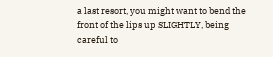a last resort, you might want to bend the front of the lips up SLIGHTLY, being careful to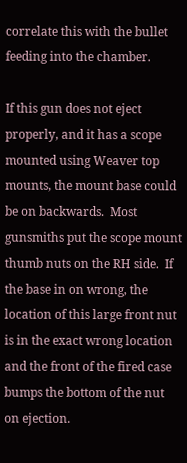correlate this with the bullet feeding into the chamber.

If this gun does not eject properly, and it has a scope mounted using Weaver top mounts, the mount base could be on backwards.  Most gunsmiths put the scope mount thumb nuts on the RH side.  If the base in on wrong, the location of this large front nut is in the exact wrong location and the front of the fired case bumps the bottom of the nut on ejection.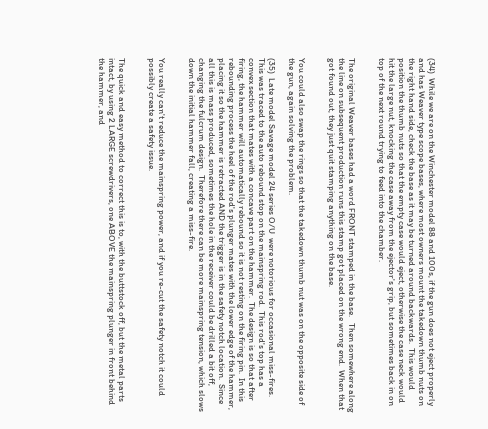(34)  While we are on the Winchester model 88 and 100s, if the gun does not eject properly and has Weaver type scope bases, where most owners mount the takedown thumb nuts on the right hand side, check the base as it may be turned around backwards.  This would position the thumb nuts so that the empty case would eject, otherwise the case neck would hit the large nut, knocking the case away from the ejector's grip, but sometimes back in on top of the next round trying to feed into the chamber.


The original Weaver bases had a word FRONT stamped in the base.   Then somewhere along the line on subsequent production runs this stamp got placed on the wrong end.  When that got found out, they just quit stamping anything on the base.


You could also swap the rings so that the takedown thumb nut was on the opposite side of the gun, again solving the problem.

(35)  Late model Savage model 24 series O/U  were notorious for occasional miss-fires.  This was traced to the auto rebound stop on the mainspring rod.  This rod's top has a convex section that mates with a concave part on the hammer.  The design is so that after firing, the hammer will automatically rebound so it is not resting on the firing pin.  In this rebounding process the heel of the rod's plunger mates with the lower edge of the hammer, placing it so the hammer is retracted AND the trigger is in the safety notch location.  Since all this is mass produced, sometimes the hole in the receiver could be drilled a bit off, changing the fulcrum design.  Therefore there can be more mainspring tension, which slows down the initial hammer fall, creating a miss-fire.


You really can't reduce the mainspring power, and if you re-cut the safety notch it could possibly create a safety issue.


The quick and easy method to correct this is to, with the buttstock off, but the metal parts intact, by using 2 LARGE screwdrivers, one ABOVE the mainspring plunger in front behind the hammer, and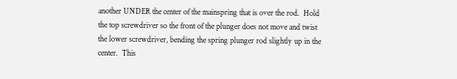another UNDER the center of the mainspring that is over the rod.  Hold the top screwdriver so the front of the plunger does not move and twist the lower screwdriver, bending the spring plunger rod slightly up in the center.  This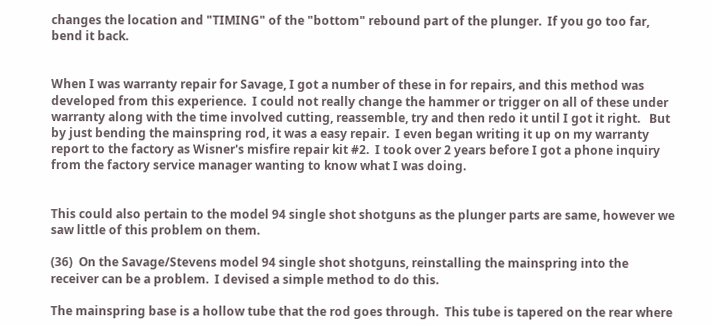changes the location and "TIMING" of the "bottom" rebound part of the plunger.  If you go too far, bend it back.


When I was warranty repair for Savage, I got a number of these in for repairs, and this method was developed from this experience.  I could not really change the hammer or trigger on all of these under warranty along with the time involved cutting, reassemble, try and then redo it until I got it right.   But by just bending the mainspring rod, it was a easy repair.  I even began writing it up on my warranty report to the factory as Wisner's misfire repair kit #2.  I took over 2 years before I got a phone inquiry from the factory service manager wanting to know what I was doing.


This could also pertain to the model 94 single shot shotguns as the plunger parts are same, however we saw little of this problem on them.

(36)  On the Savage/Stevens model 94 single shot shotguns, reinstalling the mainspring into the receiver can be a problem.  I devised a simple method to do this.

The mainspring base is a hollow tube that the rod goes through.  This tube is tapered on the rear where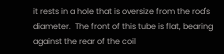it rests in a hole that is oversize from the rod's diameter.  The front of this tube is flat, bearing against the rear of the coil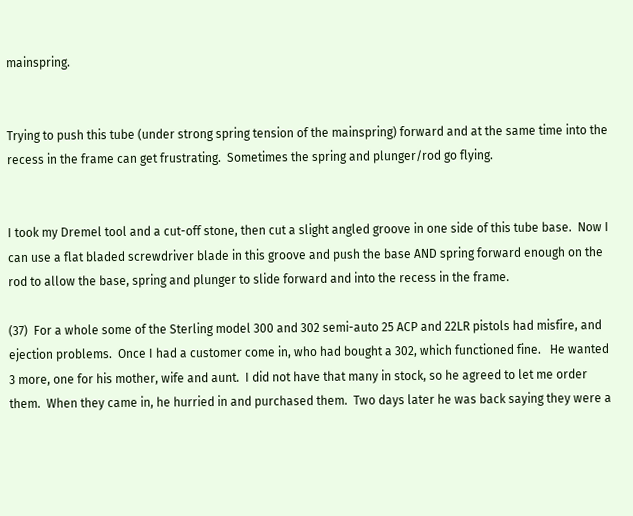mainspring.


Trying to push this tube (under strong spring tension of the mainspring) forward and at the same time into the recess in the frame can get frustrating.  Sometimes the spring and plunger/rod go flying.


I took my Dremel tool and a cut-off stone, then cut a slight angled groove in one side of this tube base.  Now I can use a flat bladed screwdriver blade in this groove and push the base AND spring forward enough on the rod to allow the base, spring and plunger to slide forward and into the recess in the frame.

(37)  For a whole some of the Sterling model 300 and 302 semi-auto 25 ACP and 22LR pistols had misfire, and ejection problems.  Once I had a customer come in, who had bought a 302, which functioned fine.   He wanted 3 more, one for his mother, wife and aunt.  I did not have that many in stock, so he agreed to let me order them.  When they came in, he hurried in and purchased them.  Two days later he was back saying they were a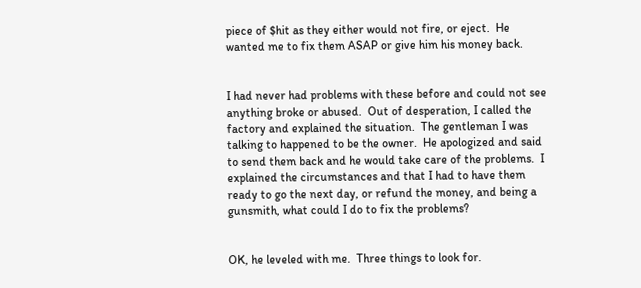piece of $hit as they either would not fire, or eject.  He wanted me to fix them ASAP or give him his money back.


I had never had problems with these before and could not see anything broke or abused.  Out of desperation, I called the factory and explained the situation.  The gentleman I was talking to happened to be the owner.  He apologized and said to send them back and he would take care of the problems.  I explained the circumstances and that I had to have them ready to go the next day, or refund the money, and being a gunsmith, what could I do to fix the problems?


OK, he leveled with me.  Three things to look for.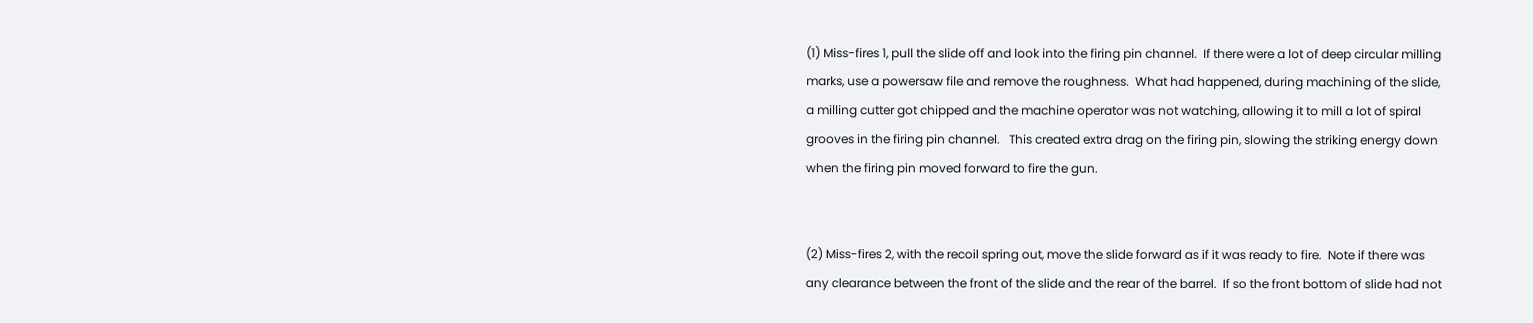(1) Miss-fires 1, pull the slide off and look into the firing pin channel.  If there were a lot of deep circular milling marks, use a powersaw file and remove the roughness.  What had happened, during machining of the slide, a milling cutter got chipped and the machine operator was not watching, allowing it to mill a lot of spiral grooves in the firing pin channel.   This created extra drag on the firing pin, slowing the striking energy down when the firing pin moved forward to fire the gun.


(2) Miss-fires 2, with the recoil spring out, move the slide forward as if it was ready to fire.  Note if there was any clearance between the front of the slide and the rear of the barrel.  If so the front bottom of slide had not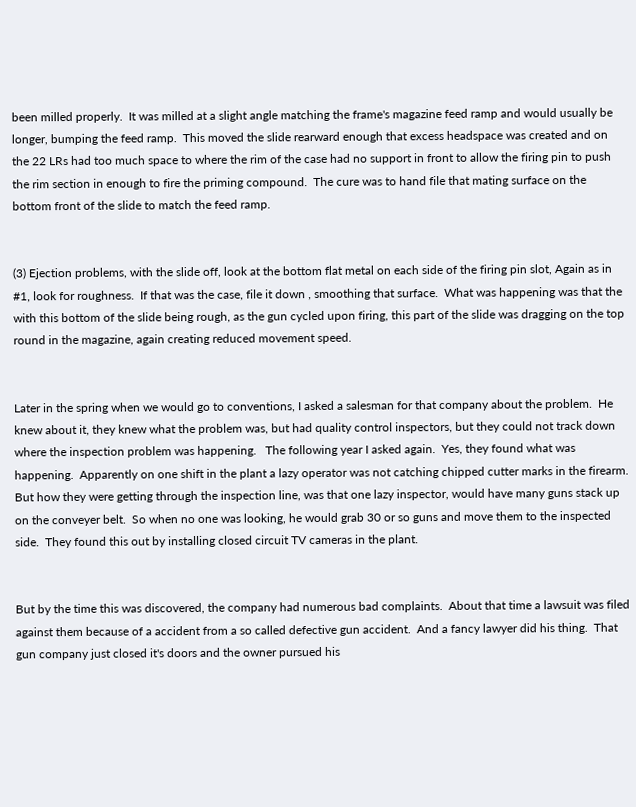been milled properly.  It was milled at a slight angle matching the frame's magazine feed ramp and would usually be longer, bumping the feed ramp.  This moved the slide rearward enough that excess headspace was created and on the 22 LRs had too much space to where the rim of the case had no support in front to allow the firing pin to push the rim section in enough to fire the priming compound.  The cure was to hand file that mating surface on the bottom front of the slide to match the feed ramp.


(3) Ejection problems, with the slide off, look at the bottom flat metal on each side of the firing pin slot, Again as in #1, look for roughness.  If that was the case, file it down , smoothing that surface.  What was happening was that the with this bottom of the slide being rough, as the gun cycled upon firing, this part of the slide was dragging on the top round in the magazine, again creating reduced movement speed.


Later in the spring when we would go to conventions, I asked a salesman for that company about the problem.  He knew about it, they knew what the problem was, but had quality control inspectors, but they could not track down where the inspection problem was happening.   The following year I asked again.  Yes, they found what was happening.  Apparently on one shift in the plant a lazy operator was not catching chipped cutter marks in the firearm.   But how they were getting through the inspection line, was that one lazy inspector, would have many guns stack up on the conveyer belt.  So when no one was looking, he would grab 30 or so guns and move them to the inspected side.  They found this out by installing closed circuit TV cameras in the plant.


But by the time this was discovered, the company had numerous bad complaints.  About that time a lawsuit was filed against them because of a accident from a so called defective gun accident.  And a fancy lawyer did his thing.  That gun company just closed it's doors and the owner pursued his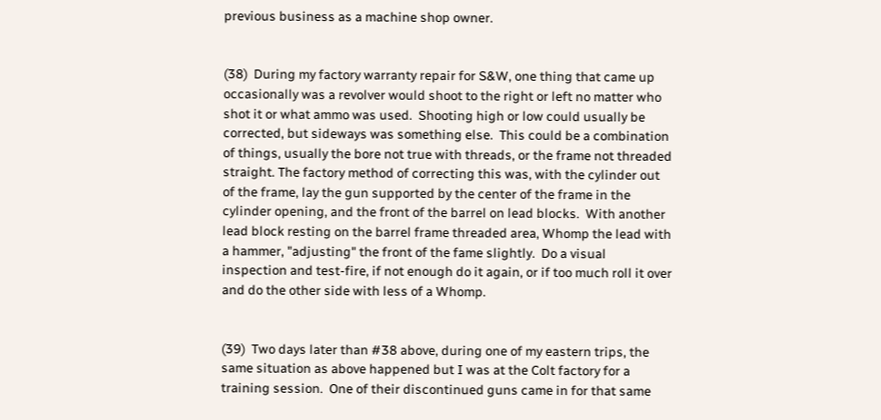previous business as a machine shop owner.


(38)  During my factory warranty repair for S&W, one thing that came up occasionally was a revolver would shoot to the right or left no matter who shot it or what ammo was used.  Shooting high or low could usually be corrected, but sideways was something else.  This could be a combination of things, usually the bore not true with threads, or the frame not threaded straight. The factory method of correcting this was, with the cylinder out of the frame, lay the gun supported by the center of the frame in the cylinder opening, and the front of the barrel on lead blocks.  With another lead block resting on the barrel frame threaded area, Whomp the lead with a hammer, "adjusting" the front of the fame slightly.  Do a visual inspection and test-fire, if not enough do it again, or if too much roll it over and do the other side with less of a Whomp.


(39)  Two days later than #38 above, during one of my eastern trips, the same situation as above happened but I was at the Colt factory for a training session.  One of their discontinued guns came in for that same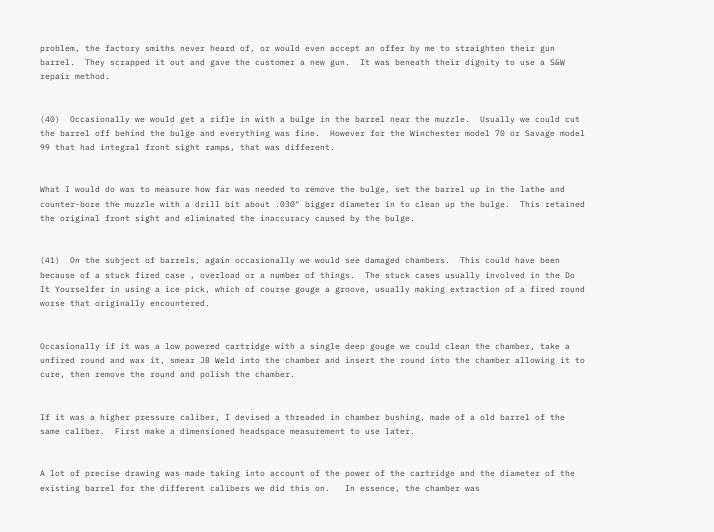problem, the factory smiths never heard of, or would even accept an offer by me to straighten their gun barrel.  They scrapped it out and gave the customer a new gun.  It was beneath their dignity to use a S&W repair method.


(40)  Occasionally we would get a rifle in with a bulge in the barrel near the muzzle.  Usually we could cut the barrel off behind the bulge and everything was fine.  However for the Winchester model 70 or Savage model 99 that had integral front sight ramps, that was different.


What I would do was to measure how far was needed to remove the bulge, set the barrel up in the lathe and counter-bore the muzzle with a drill bit about .030" bigger diameter in to clean up the bulge.  This retained the original front sight and eliminated the inaccuracy caused by the bulge.


(41)  On the subject of barrels, again occasionally we would see damaged chambers.  This could have been because of a stuck fired case , overload or a number of things.  The stuck cases usually involved in the Do It Yourselfer in using a ice pick, which of course gouge a groove, usually making extraction of a fired round worse that originally encountered.


Occasionally if it was a low powered cartridge with a single deep gouge we could clean the chamber, take a unfired round and wax it, smear JB Weld into the chamber and insert the round into the chamber allowing it to cure, then remove the round and polish the chamber.


If it was a higher pressure caliber, I devised a threaded in chamber bushing, made of a old barrel of the same caliber.  First make a dimensioned headspace measurement to use later.


A lot of precise drawing was made taking into account of the power of the cartridge and the diameter of the existing barrel for the different calibers we did this on.   In essence, the chamber was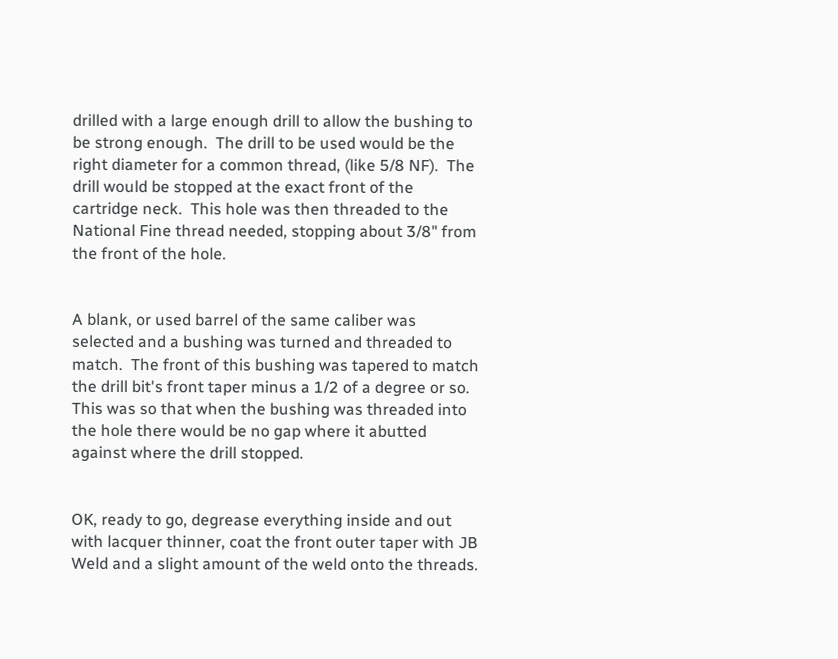drilled with a large enough drill to allow the bushing to be strong enough.  The drill to be used would be the right diameter for a common thread, (like 5/8 NF).  The drill would be stopped at the exact front of the cartridge neck.  This hole was then threaded to the National Fine thread needed, stopping about 3/8" from the front of the hole.


A blank, or used barrel of the same caliber was selected and a bushing was turned and threaded to match.  The front of this bushing was tapered to match the drill bit's front taper minus a 1/2 of a degree or so.  This was so that when the bushing was threaded into the hole there would be no gap where it abutted against where the drill stopped.


OK, ready to go, degrease everything inside and out with lacquer thinner, coat the front outer taper with JB Weld and a slight amount of the weld onto the threads.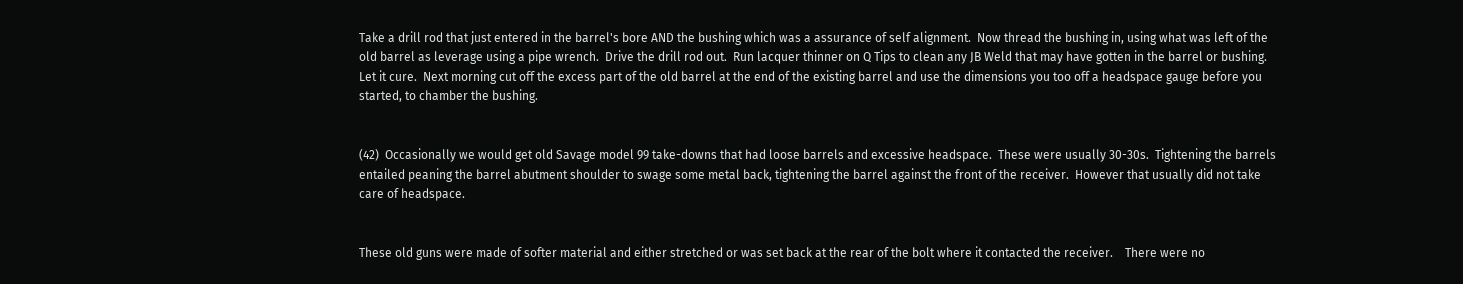Take a drill rod that just entered in the barrel's bore AND the bushing which was a assurance of self alignment.  Now thread the bushing in, using what was left of the old barrel as leverage using a pipe wrench.  Drive the drill rod out.  Run lacquer thinner on Q Tips to clean any JB Weld that may have gotten in the barrel or bushing.  Let it cure.  Next morning cut off the excess part of the old barrel at the end of the existing barrel and use the dimensions you too off a headspace gauge before you started, to chamber the bushing.


(42)  Occasionally we would get old Savage model 99 take-downs that had loose barrels and excessive headspace.  These were usually 30-30s.  Tightening the barrels entailed peaning the barrel abutment shoulder to swage some metal back, tightening the barrel against the front of the receiver.  However that usually did not take care of headspace.


These old guns were made of softer material and either stretched or was set back at the rear of the bolt where it contacted the receiver.    There were no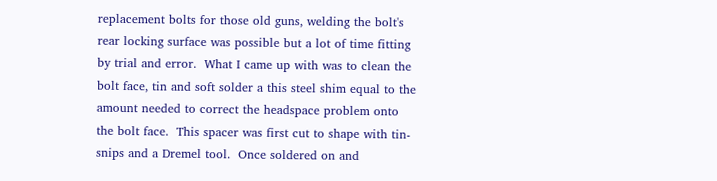replacement bolts for those old guns, welding the bolt's rear locking surface was possible but a lot of time fitting by trial and error.  What I came up with was to clean the bolt face, tin and soft solder a this steel shim equal to the amount needed to correct the headspace problem onto the bolt face.  This spacer was first cut to shape with tin-snips and a Dremel tool.  Once soldered on and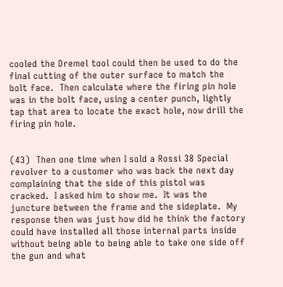cooled the Dremel tool could then be used to do the final cutting of the outer surface to match the bolt face.  Then calculate where the firing pin hole was in the bolt face, using a center punch, lightly tap that area to locate the exact hole, now drill the firing pin hole.


(43)  Then one time when I sold a Rossi 38 Special revolver to a customer who was back the next day complaining that the side of this pistol was cracked.  I asked him to show me.  It was the juncture between the frame and the sideplate.  My response then was just how did he think the factory could have installed all those internal parts inside without being able to being able to take one side off the gun and what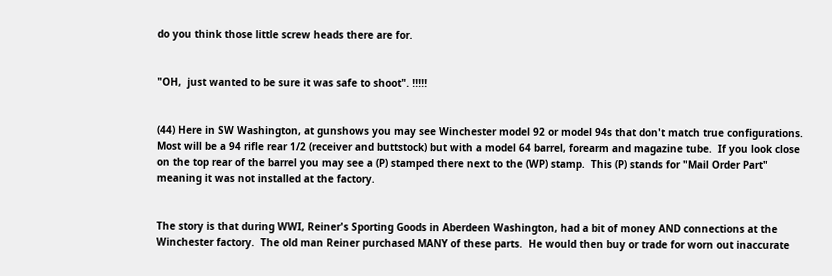do you think those little screw heads there are for.


"OH,  just wanted to be sure it was safe to shoot". !!!!!


(44) Here in SW Washington, at gunshows you may see Winchester model 92 or model 94s that don't match true configurations.  Most will be a 94 rifle rear 1/2 (receiver and buttstock) but with a model 64 barrel, forearm and magazine tube.  If you look close on the top rear of the barrel you may see a (P) stamped there next to the (WP) stamp.  This (P) stands for "Mail Order Part"  meaning it was not installed at the factory.


The story is that during WWI, Reiner's Sporting Goods in Aberdeen Washington, had a bit of money AND connections at the Winchester factory.  The old man Reiner purchased MANY of these parts.  He would then buy or trade for worn out inaccurate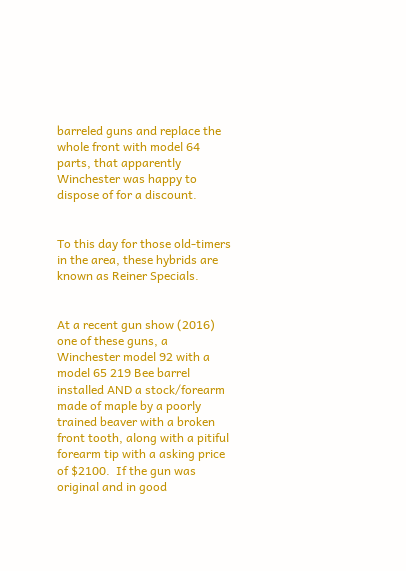barreled guns and replace the whole front with model 64 parts, that apparently Winchester was happy to dispose of for a discount.


To this day for those old-timers in the area, these hybrids are known as Reiner Specials.


At a recent gun show (2016) one of these guns, a Winchester model 92 with a model 65 219 Bee barrel installed AND a stock/forearm made of maple by a poorly trained beaver with a broken front tooth, along with a pitiful forearm tip with a asking price of $2100.  If the gun was original and in good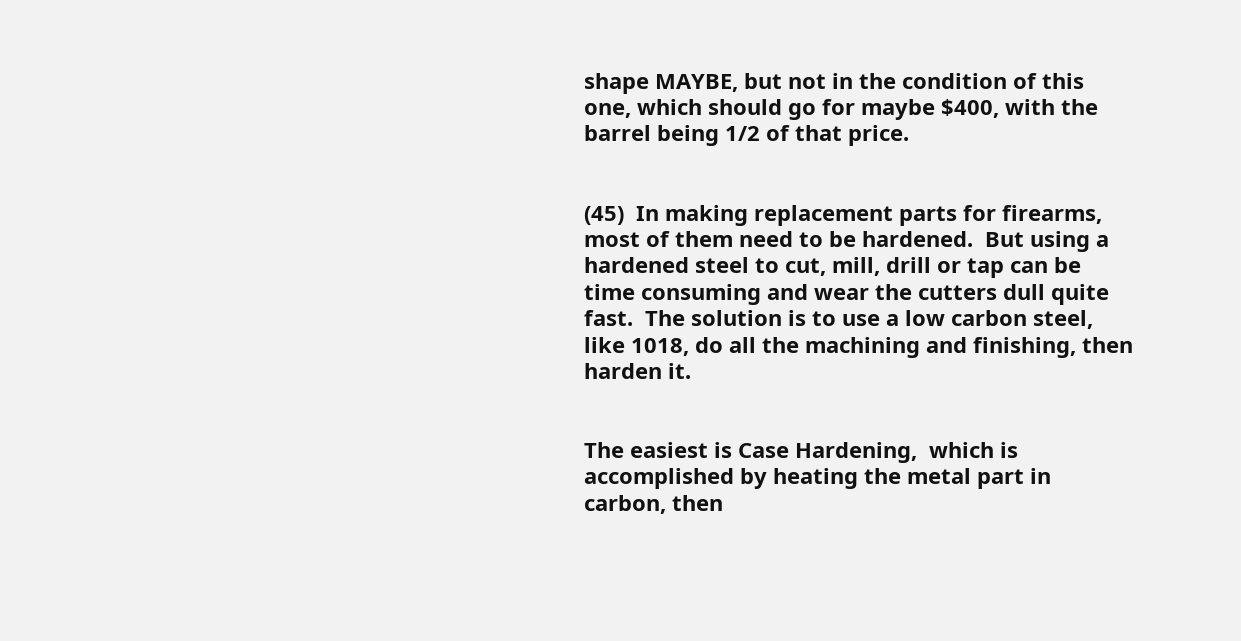shape MAYBE, but not in the condition of this one, which should go for maybe $400, with the barrel being 1/2 of that price.


(45)  In making replacement parts for firearms, most of them need to be hardened.  But using a hardened steel to cut, mill, drill or tap can be time consuming and wear the cutters dull quite fast.  The solution is to use a low carbon steel, like 1018, do all the machining and finishing, then harden it.


The easiest is Case Hardening,  which is accomplished by heating the metal part in carbon, then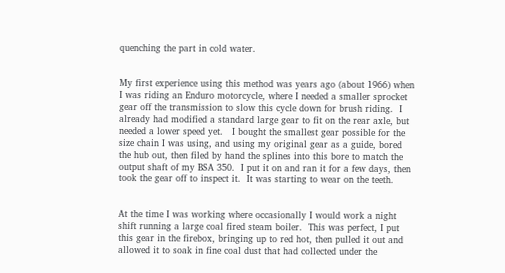quenching the part in cold water.


My first experience using this method was years ago (about 1966) when I was riding an Enduro motorcycle, where I needed a smaller sprocket gear off the transmission to slow this cycle down for brush riding.  I already had modified a standard large gear to fit on the rear axle, but needed a lower speed yet.   I bought the smallest gear possible for the size chain I was using, and using my original gear as a guide, bored the hub out, then filed by hand the splines into this bore to match the output shaft of my BSA 350.  I put it on and ran it for a few days, then took the gear off to inspect it.  It was starting to wear on the teeth.


At the time I was working where occasionally I would work a night shift running a large coal fired steam boiler.  This was perfect, I put this gear in the firebox, bringing up to red hot, then pulled it out and allowed it to soak in fine coal dust that had collected under the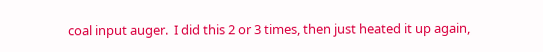coal input auger.  I did this 2 or 3 times, then just heated it up again,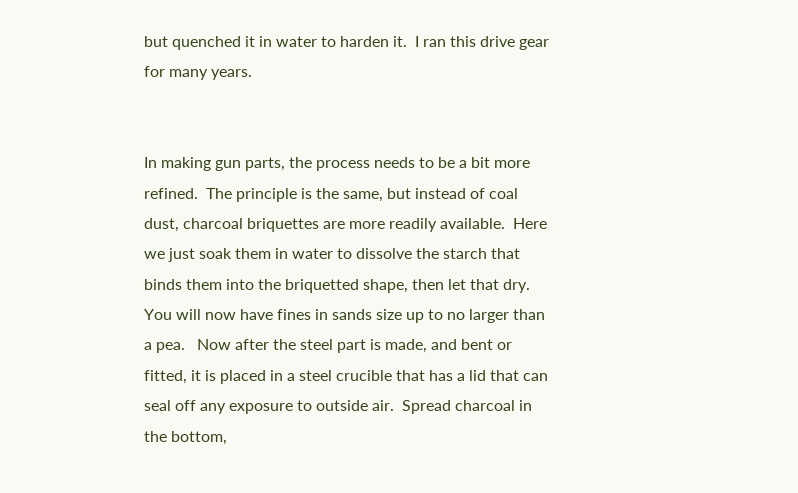but quenched it in water to harden it.  I ran this drive gear for many years.


In making gun parts, the process needs to be a bit more refined.  The principle is the same, but instead of coal dust, charcoal briquettes are more readily available.  Here we just soak them in water to dissolve the starch that binds them into the briquetted shape, then let that dry.  You will now have fines in sands size up to no larger than a pea.   Now after the steel part is made, and bent or fitted, it is placed in a steel crucible that has a lid that can seal off any exposure to outside air.  Spread charcoal in the bottom,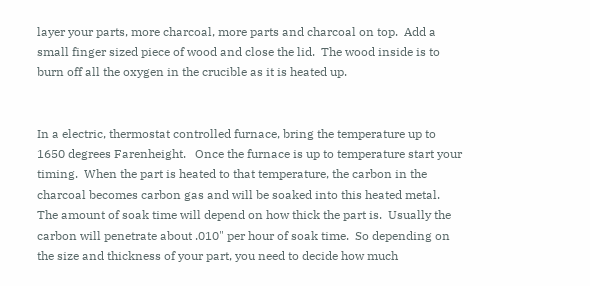layer your parts, more charcoal, more parts and charcoal on top.  Add a small finger sized piece of wood and close the lid.  The wood inside is to burn off all the oxygen in the crucible as it is heated up.


In a electric, thermostat controlled furnace, bring the temperature up to 1650 degrees Farenheight.   Once the furnace is up to temperature start your timing.  When the part is heated to that temperature, the carbon in the charcoal becomes carbon gas and will be soaked into this heated metal.   The amount of soak time will depend on how thick the part is.  Usually the carbon will penetrate about .010" per hour of soak time.  So depending on the size and thickness of your part, you need to decide how much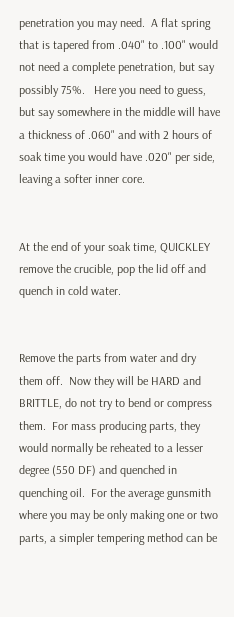penetration you may need.  A flat spring that is tapered from .040" to .100" would not need a complete penetration, but say possibly 75%.   Here you need to guess, but say somewhere in the middle will have a thickness of .060" and with 2 hours of soak time you would have .020" per side, leaving a softer inner core.


At the end of your soak time, QUICKLEY remove the crucible, pop the lid off and quench in cold water.


Remove the parts from water and dry them off.  Now they will be HARD and BRITTLE, do not try to bend or compress them.  For mass producing parts, they would normally be reheated to a lesser degree (550 DF) and quenched in quenching oil.  For the average gunsmith where you may be only making one or two parts, a simpler tempering method can be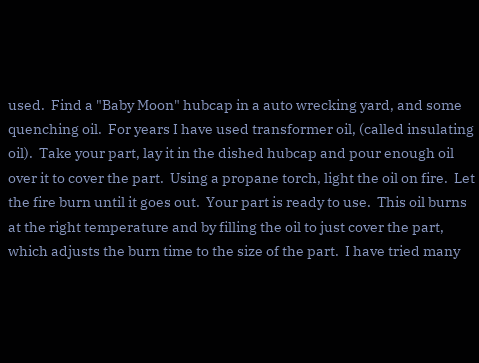used.  Find a "Baby Moon" hubcap in a auto wrecking yard, and some quenching oil.  For years I have used transformer oil, (called insulating oil).  Take your part, lay it in the dished hubcap and pour enough oil over it to cover the part.  Using a propane torch, light the oil on fire.  Let the fire burn until it goes out.  Your part is ready to use.  This oil burns at the right temperature and by filling the oil to just cover the part, which adjusts the burn time to the size of the part.  I have tried many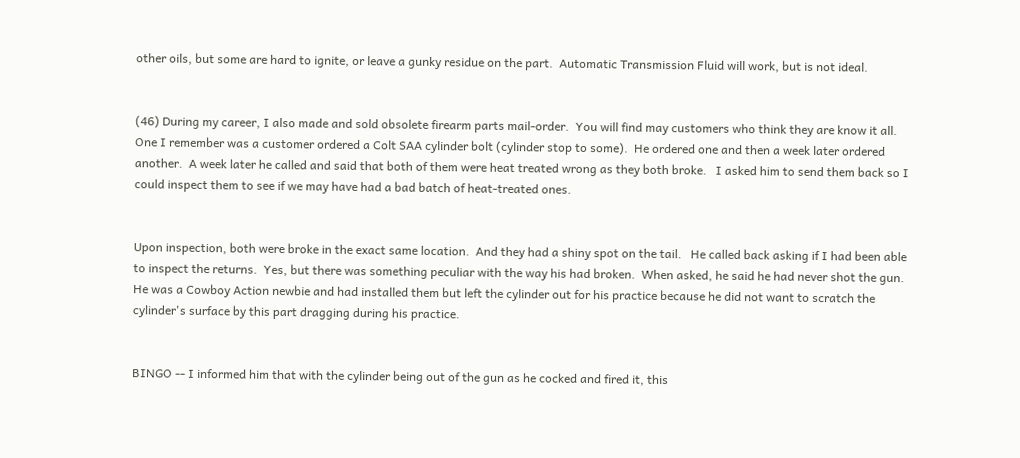other oils, but some are hard to ignite, or leave a gunky residue on the part.  Automatic Transmission Fluid will work, but is not ideal.


(46) During my career, I also made and sold obsolete firearm parts mail-order.  You will find may customers who think they are know it all.  One I remember was a customer ordered a Colt SAA cylinder bolt (cylinder stop to some).  He ordered one and then a week later ordered another.  A week later he called and said that both of them were heat treated wrong as they both broke.   I asked him to send them back so I could inspect them to see if we may have had a bad batch of heat-treated ones.


Upon inspection, both were broke in the exact same location.  And they had a shiny spot on the tail.   He called back asking if I had been able to inspect the returns.  Yes, but there was something peculiar with the way his had broken.  When asked, he said he had never shot the gun.  He was a Cowboy Action newbie and had installed them but left the cylinder out for his practice because he did not want to scratch the cylinder's surface by this part dragging during his practice.


BINGO -- I informed him that with the cylinder being out of the gun as he cocked and fired it, this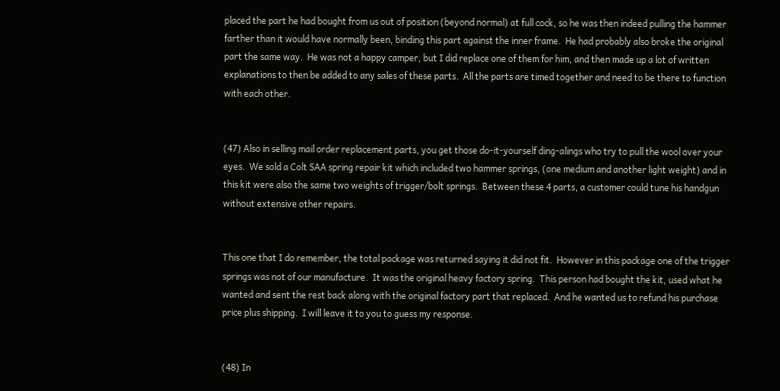placed the part he had bought from us out of position (beyond normal) at full cock, so he was then indeed pulling the hammer farther than it would have normally been, binding this part against the inner frame.  He had probably also broke the original part the same way.  He was not a happy camper, but I did replace one of them for him, and then made up a lot of written explanations to then be added to any sales of these parts.  All the parts are timed together and need to be there to function with each other.


(47) Also in selling mail order replacement parts, you get those do-it-yourself ding-alings who try to pull the wool over your eyes.  We sold a Colt SAA spring repair kit which included two hammer springs, (one medium and another light weight) and in this kit were also the same two weights of trigger/bolt springs.  Between these 4 parts, a customer could tune his handgun without extensive other repairs.


This one that I do remember, the total package was returned saying it did not fit.  However in this package one of the trigger springs was not of our manufacture.  It was the original heavy factory spring.  This person had bought the kit, used what he wanted and sent the rest back along with the original factory part that replaced.  And he wanted us to refund his purchase price plus shipping.  I will leave it to you to guess my response.


(48) In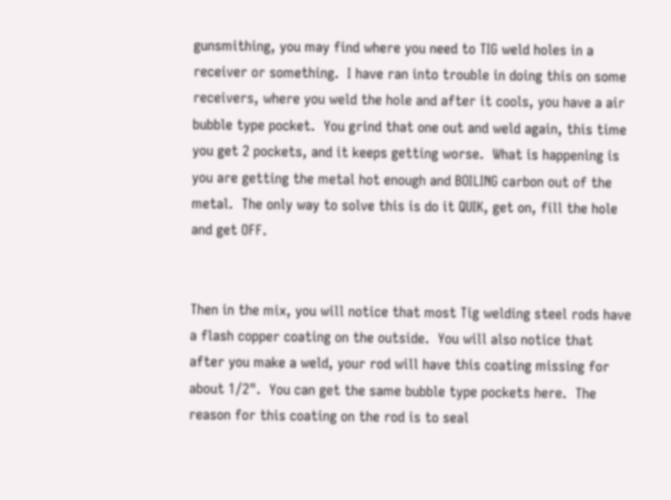gunsmithing, you may find where you need to TIG weld holes in a receiver or something.  I have ran into trouble in doing this on some receivers, where you weld the hole and after it cools, you have a air bubble type pocket.  You grind that one out and weld again, this time you get 2 pockets, and it keeps getting worse.  What is happening is you are getting the metal hot enough and BOILING carbon out of the metal.  The only way to solve this is do it QUIK, get on, fill the hole and get OFF.


Then in the mix, you will notice that most Tig welding steel rods have a flash copper coating on the outside.  You will also notice that after you make a weld, your rod will have this coating missing for about 1/2".  You can get the same bubble type pockets here.  The reason for this coating on the rod is to seal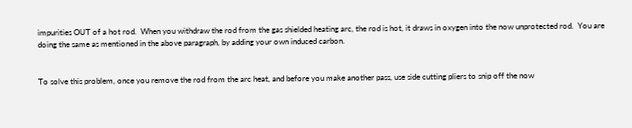impurities OUT of a hot rod.  When you withdraw the rod from the gas shielded heating arc, the rod is hot, it draws in oxygen into the now unprotected rod.  You are doing the same as mentioned in the above paragraph, by adding your own induced carbon.


To solve this problem, once you remove the rod from the arc heat, and before you make another pass, use side cutting pliers to snip off the now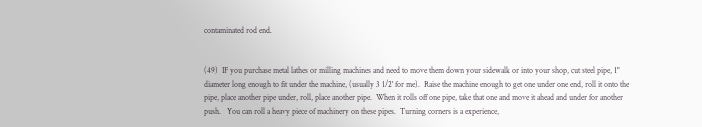contaminated rod end.


(49)  IF you purchase metal lathes or milling machines and need to move them down your sidewalk or into your shop, cut steel pipe, 1" diameter long enough to fit under the machine, (usually 3 1/2' for me).  Raise the machine enough to get one under one end, roll it onto the pipe, place another pipe under, roll, place another pipe.  When it rolls off one pipe, take that one and move it ahead and under for another push.   You can roll a heavy piece of machinery on these pipes.  Turning corners is a experience,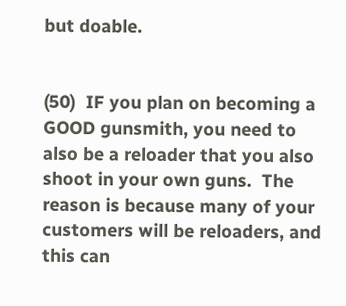but doable.


(50)  IF you plan on becoming a GOOD gunsmith, you need to also be a reloader that you also shoot in your own guns.  The reason is because many of your customers will be reloaders, and this can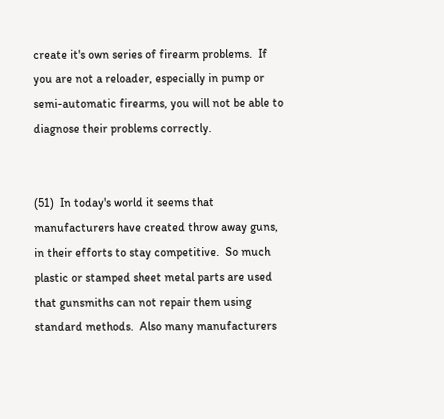create it's own series of firearm problems.  If you are not a reloader, especially in pump or semi-automatic firearms, you will not be able to diagnose their problems correctly.


(51)  In today's world it seems that manufacturers have created throw away guns, in their efforts to stay competitive.  So much plastic or stamped sheet metal parts are used that gunsmiths can not repair them using standard methods.  Also many manufacturers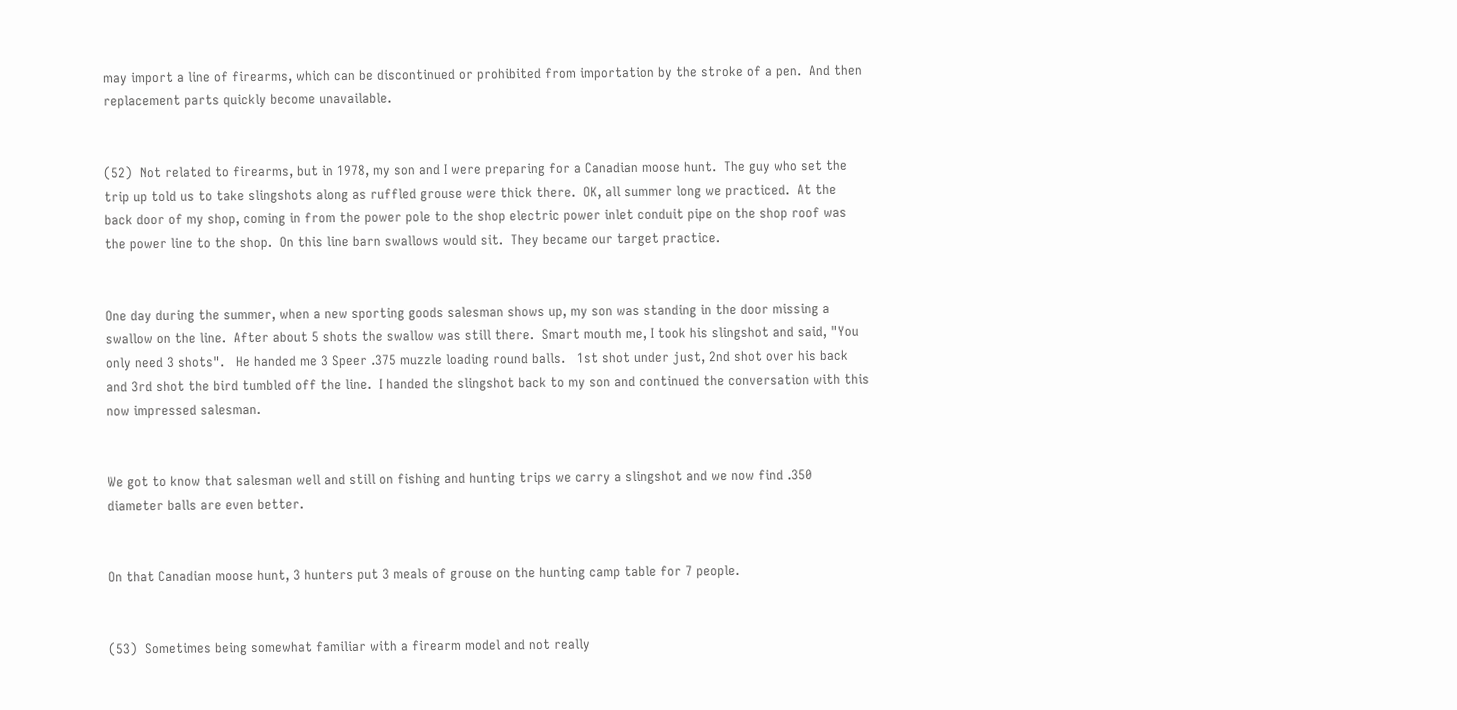may import a line of firearms, which can be discontinued or prohibited from importation by the stroke of a pen.  And then replacement parts quickly become unavailable.


(52)  Not related to firearms, but in 1978, my son and I were preparing for a Canadian moose hunt.  The guy who set the trip up told us to take slingshots along as ruffled grouse were thick there.  OK, all summer long we practiced.  At the back door of my shop, coming in from the power pole to the shop electric power inlet conduit pipe on the shop roof was the power line to the shop.  On this line barn swallows would sit.  They became our target practice.


One day during the summer, when a new sporting goods salesman shows up, my son was standing in the door missing a swallow on the line.  After about 5 shots the swallow was still there.  Smart mouth me, I took his slingshot and said, "You only need 3 shots".   He handed me 3 Speer .375 muzzle loading round balls.   1st shot under just, 2nd shot over his back and 3rd shot the bird tumbled off the line.  I handed the slingshot back to my son and continued the conversation with this now impressed salesman.


We got to know that salesman well and still on fishing and hunting trips we carry a slingshot and we now find .350 diameter balls are even better.


On that Canadian moose hunt, 3 hunters put 3 meals of grouse on the hunting camp table for 7 people.


(53)  Sometimes being somewhat familiar with a firearm model and not really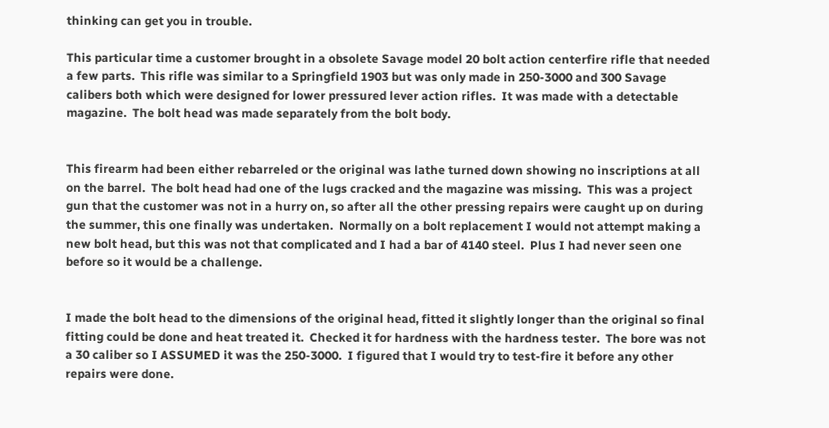thinking can get you in trouble.

This particular time a customer brought in a obsolete Savage model 20 bolt action centerfire rifle that needed a few parts.  This rifle was similar to a Springfield 1903 but was only made in 250-3000 and 300 Savage calibers both which were designed for lower pressured lever action rifles.  It was made with a detectable magazine.  The bolt head was made separately from the bolt body.


This firearm had been either rebarreled or the original was lathe turned down showing no inscriptions at all on the barrel.  The bolt head had one of the lugs cracked and the magazine was missing.  This was a project gun that the customer was not in a hurry on, so after all the other pressing repairs were caught up on during the summer, this one finally was undertaken.  Normally on a bolt replacement I would not attempt making a new bolt head, but this was not that complicated and I had a bar of 4140 steel.  Plus I had never seen one before so it would be a challenge.


I made the bolt head to the dimensions of the original head, fitted it slightly longer than the original so final fitting could be done and heat treated it.  Checked it for hardness with the hardness tester.  The bore was not a 30 caliber so I ASSUMED it was the 250-3000.  I figured that I would try to test-fire it before any other repairs were done.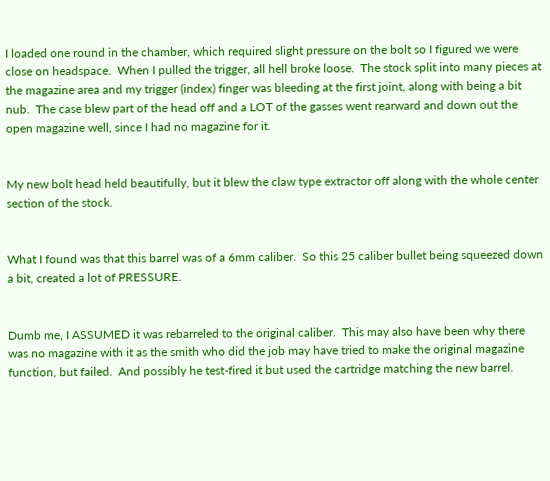I loaded one round in the chamber, which required slight pressure on the bolt so I figured we were close on headspace.  When I pulled the trigger, all hell broke loose.  The stock split into many pieces at the magazine area and my trigger (index) finger was bleeding at the first joint, along with being a bit nub.  The case blew part of the head off and a LOT of the gasses went rearward and down out the open magazine well, since I had no magazine for it.


My new bolt head held beautifully, but it blew the claw type extractor off along with the whole center section of the stock.


What I found was that this barrel was of a 6mm caliber.  So this 25 caliber bullet being squeezed down a bit, created a lot of PRESSURE.


Dumb me, I ASSUMED it was rebarreled to the original caliber.  This may also have been why there was no magazine with it as the smith who did the job may have tried to make the original magazine function, but failed.  And possibly he test-fired it but used the cartridge matching the new barrel.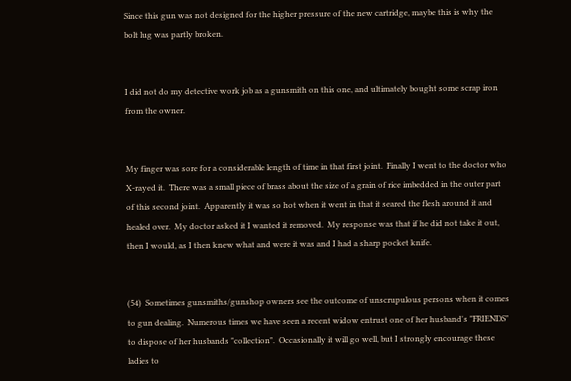Since this gun was not designed for the higher pressure of the new cartridge, maybe this is why the bolt lug was partly broken.


I did not do my detective work job as a gunsmith on this one, and ultimately bought some scrap iron from the owner.


My finger was sore for a considerable length of time in that first joint.  Finally I went to the doctor who X-rayed it.  There was a small piece of brass about the size of a grain of rice imbedded in the outer part of this second joint.  Apparently it was so hot when it went in that it seared the flesh around it and healed over.  My doctor asked it I wanted it removed.  My response was that if he did not take it out, then I would, as I then knew what and were it was and I had a sharp pocket knife.


(54)  Sometimes gunsmiths/gunshop owners see the outcome of unscrupulous persons when it comes to gun dealing.  Numerous times we have seen a recent widow entrust one of her husband's "FRIENDS" to dispose of her husbands "collection".  Occasionally it will go well, but I strongly encourage these ladies to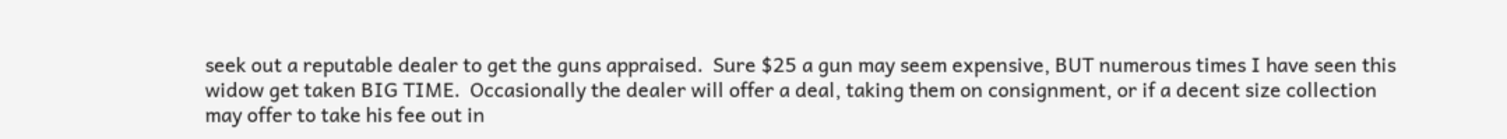seek out a reputable dealer to get the guns appraised.  Sure $25 a gun may seem expensive, BUT numerous times I have seen this widow get taken BIG TIME.  Occasionally the dealer will offer a deal, taking them on consignment, or if a decent size collection may offer to take his fee out in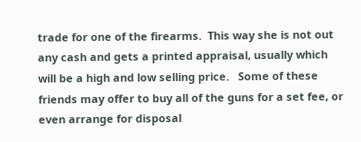trade for one of the firearms.  This way she is not out any cash and gets a printed appraisal, usually which will be a high and low selling price.   Some of these friends may offer to buy all of the guns for a set fee, or even arrange for disposal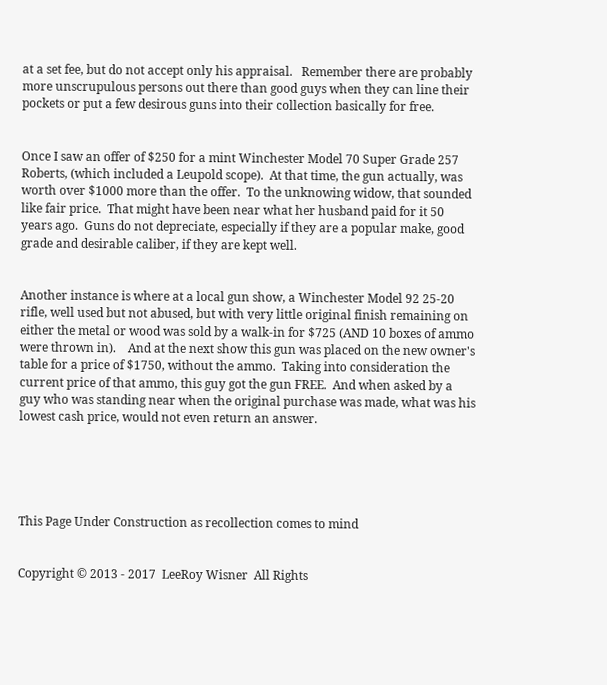at a set fee, but do not accept only his appraisal.   Remember there are probably more unscrupulous persons out there than good guys when they can line their pockets or put a few desirous guns into their collection basically for free.


Once I saw an offer of $250 for a mint Winchester Model 70 Super Grade 257 Roberts, (which included a Leupold scope).  At that time, the gun actually, was worth over $1000 more than the offer.  To the unknowing widow, that sounded like fair price.  That might have been near what her husband paid for it 50 years ago.  Guns do not depreciate, especially if they are a popular make, good grade and desirable caliber, if they are kept well.


Another instance is where at a local gun show, a Winchester Model 92 25-20 rifle, well used but not abused, but with very little original finish remaining on either the metal or wood was sold by a walk-in for $725 (AND 10 boxes of ammo were thrown in).    And at the next show this gun was placed on the new owner's table for a price of $1750, without the ammo.  Taking into consideration the current price of that ammo, this guy got the gun FREE.  And when asked by a guy who was standing near when the original purchase was made, what was his lowest cash price, would not even return an answer.





This Page Under Construction as recollection comes to mind


Copyright © 2013 - 2017  LeeRoy Wisner  All Rights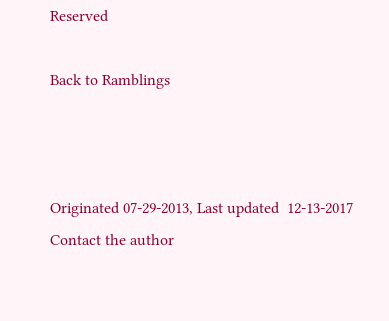Reserved

Back to Ramblings



Originated 07-29-2013, Last updated  12-13-2017
Contact the author